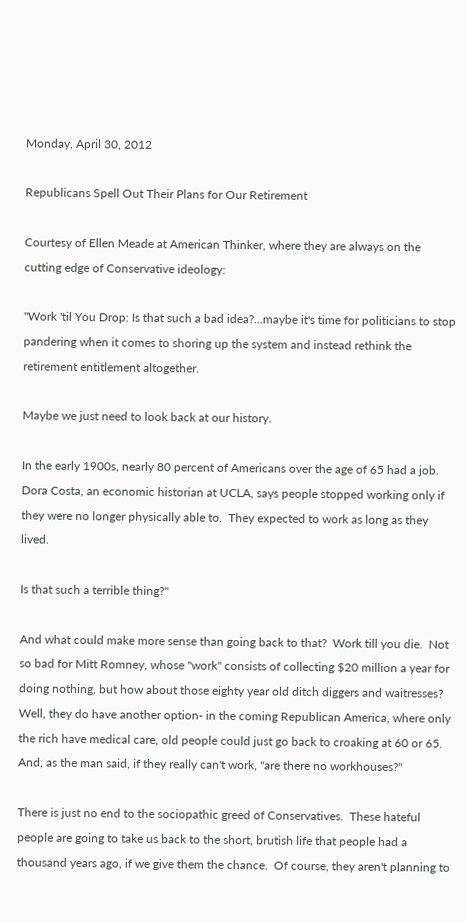Monday, April 30, 2012

Republicans Spell Out Their Plans for Our Retirement

Courtesy of Ellen Meade at American Thinker, where they are always on the cutting edge of Conservative ideology:

"Work 'til You Drop: Is that such a bad idea?...maybe it's time for politicians to stop pandering when it comes to shoring up the system and instead rethink the retirement entitlement altogether.

Maybe we just need to look back at our history.

In the early 1900s, nearly 80 percent of Americans over the age of 65 had a job.  Dora Costa, an economic historian at UCLA, says people stopped working only if they were no longer physically able to.  They expected to work as long as they lived.

Is that such a terrible thing?"

And what could make more sense than going back to that?  Work till you die.  Not so bad for Mitt Romney, whose "work" consists of collecting $20 million a year for doing nothing, but how about those eighty year old ditch diggers and waitresses?  Well, they do have another option- in the coming Republican America, where only the rich have medical care, old people could just go back to croaking at 60 or 65.  And, as the man said, if they really can't work, "are there no workhouses?"

There is just no end to the sociopathic greed of Conservatives.  These hateful people are going to take us back to the short, brutish life that people had a thousand years ago, if we give them the chance.  Of course, they aren't planning to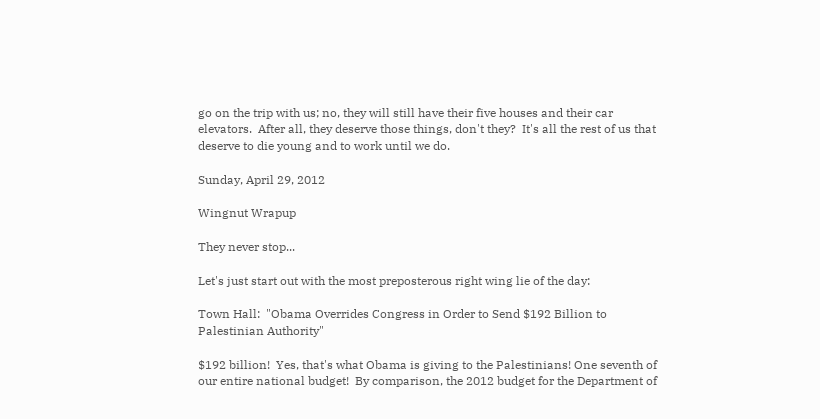go on the trip with us; no, they will still have their five houses and their car elevators.  After all, they deserve those things, don't they?  It's all the rest of us that deserve to die young and to work until we do.

Sunday, April 29, 2012

Wingnut Wrapup

They never stop...

Let's just start out with the most preposterous right wing lie of the day:

Town Hall:  "Obama Overrides Congress in Order to Send $192 Billion to Palestinian Authority"

$192 billion!  Yes, that's what Obama is giving to the Palestinians! One seventh of our entire national budget!  By comparison, the 2012 budget for the Department of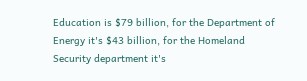Education is $79 billion, for the Department of Energy it's $43 billion, for the Homeland Security department it's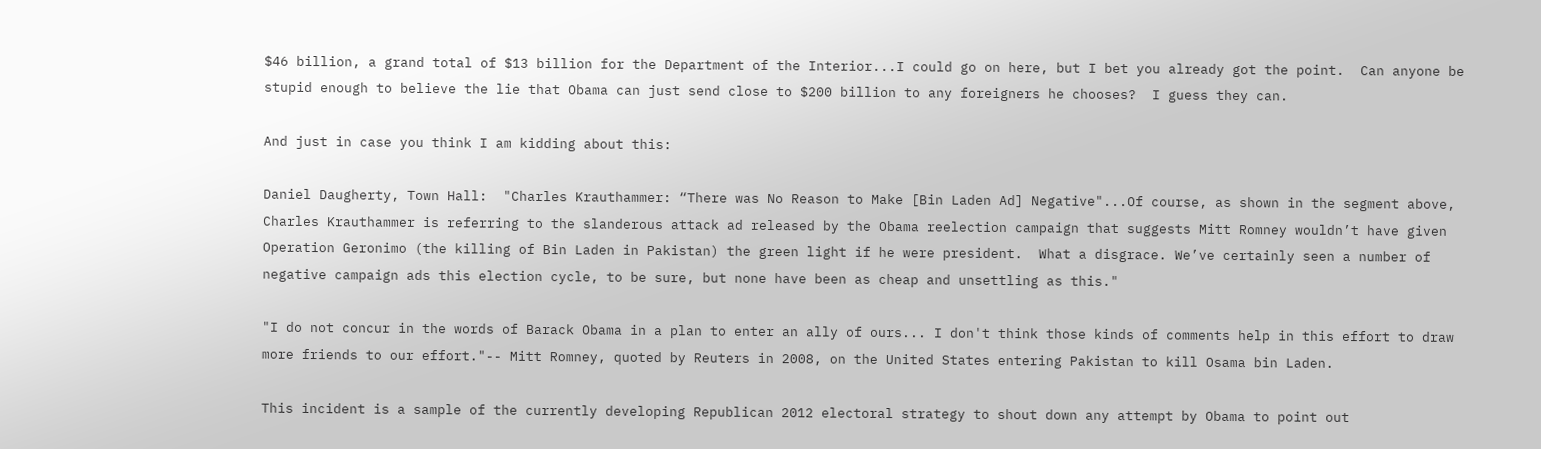$46 billion, a grand total of $13 billion for the Department of the Interior...I could go on here, but I bet you already got the point.  Can anyone be stupid enough to believe the lie that Obama can just send close to $200 billion to any foreigners he chooses?  I guess they can.

And just in case you think I am kidding about this:

Daniel Daugherty, Town Hall:  "Charles Krauthammer: “There was No Reason to Make [Bin Laden Ad] Negative"...Of course, as shown in the segment above, Charles Krauthammer is referring to the slanderous attack ad released by the Obama reelection campaign that suggests Mitt Romney wouldn’t have given Operation Geronimo (the killing of Bin Laden in Pakistan) the green light if he were president.  What a disgrace. We’ve certainly seen a number of negative campaign ads this election cycle, to be sure, but none have been as cheap and unsettling as this."

"I do not concur in the words of Barack Obama in a plan to enter an ally of ours... I don't think those kinds of comments help in this effort to draw more friends to our effort."-- Mitt Romney, quoted by Reuters in 2008, on the United States entering Pakistan to kill Osama bin Laden.

This incident is a sample of the currently developing Republican 2012 electoral strategy to shout down any attempt by Obama to point out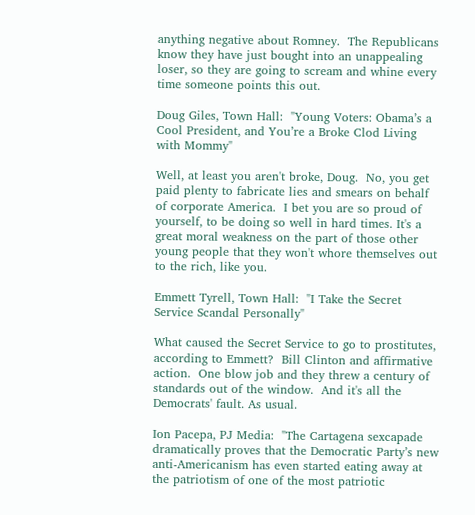anything negative about Romney.  The Republicans know they have just bought into an unappealing loser, so they are going to scream and whine every time someone points this out.

Doug Giles, Town Hall:  "Young Voters: Obama’s a Cool President, and You’re a Broke Clod Living with Mommy"

Well, at least you aren't broke, Doug.  No, you get paid plenty to fabricate lies and smears on behalf of corporate America.  I bet you are so proud of yourself, to be doing so well in hard times. It's a great moral weakness on the part of those other young people that they won't whore themselves out to the rich, like you.

Emmett Tyrell, Town Hall:  "I Take the Secret Service Scandal Personally"

What caused the Secret Service to go to prostitutes, according to Emmett?  Bill Clinton and affirmative action.  One blow job and they threw a century of standards out of the window.  And it's all the Democrats' fault. As usual.

Ion Pacepa, PJ Media:  "The Cartagena sexcapade dramatically proves that the Democratic Party’s new anti-Americanism has even started eating away at the patriotism of one of the most patriotic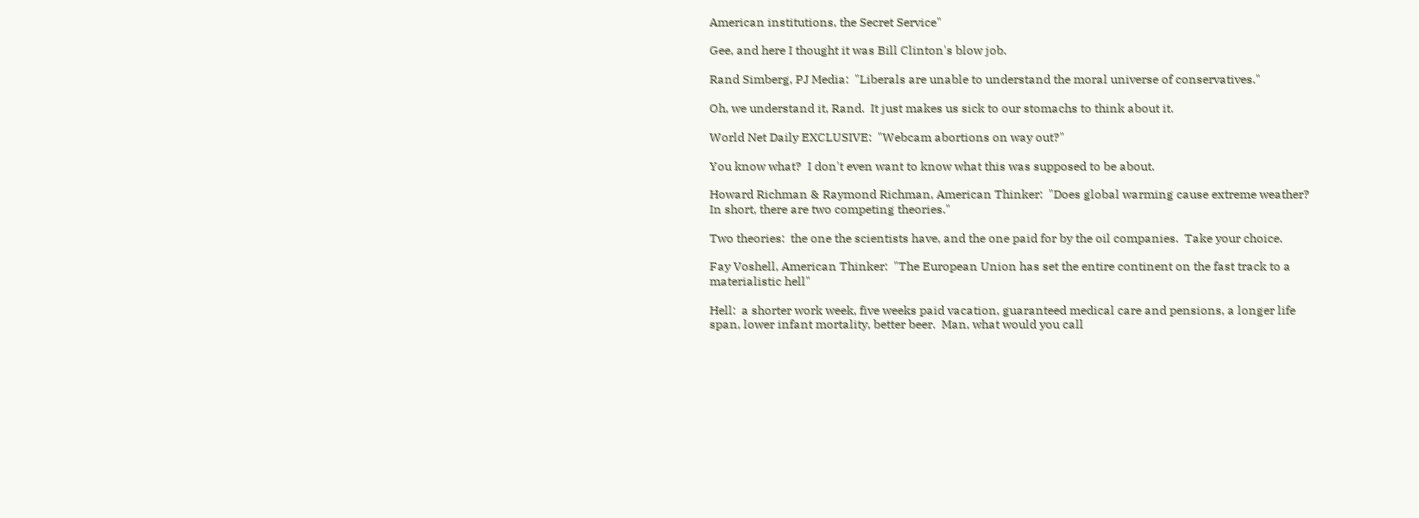American institutions, the Secret Service"

Gee, and here I thought it was Bill Clinton's blow job.

Rand Simberg, PJ Media:  "Liberals are unable to understand the moral universe of conservatives."

Oh, we understand it, Rand.  It just makes us sick to our stomachs to think about it.

World Net Daily EXCLUSIVE:  "Webcam abortions on way out?"

You know what?  I don't even want to know what this was supposed to be about.

Howard Richman & Raymond Richman, American Thinker:  "Does global warming cause extreme weather?  In short, there are two competing theories."

Two theories:  the one the scientists have, and the one paid for by the oil companies.  Take your choice.

Fay Voshell, American Thinker:  "The European Union has set the entire continent on the fast track to a materialistic hell"

Hell:  a shorter work week, five weeks paid vacation, guaranteed medical care and pensions, a longer life span, lower infant mortality, better beer.  Man, what would you call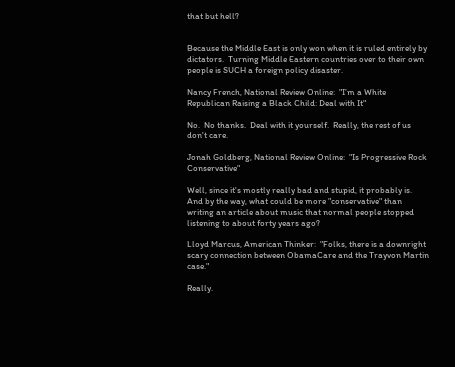that but hell?


Because the Middle East is only won when it is ruled entirely by dictators.  Turning Middle Eastern countries over to their own people is SUCH a foreign policy disaster.

Nancy French, National Review Online:  "I’m a White Republican Raising a Black Child: Deal with It"

No.  No thanks.  Deal with it yourself.  Really, the rest of us don't care.

Jonah Goldberg, National Review Online:  "Is Progressive Rock Conservative"

Well, since it's mostly really bad and stupid, it probably is.  And by the way, what could be more "conservative" than writing an article about music that normal people stopped listening to about forty years ago?

Lloyd Marcus, American Thinker:  "Folks, there is a downright scary connection between ObamaCare and the Trayvon Martin case."

Really.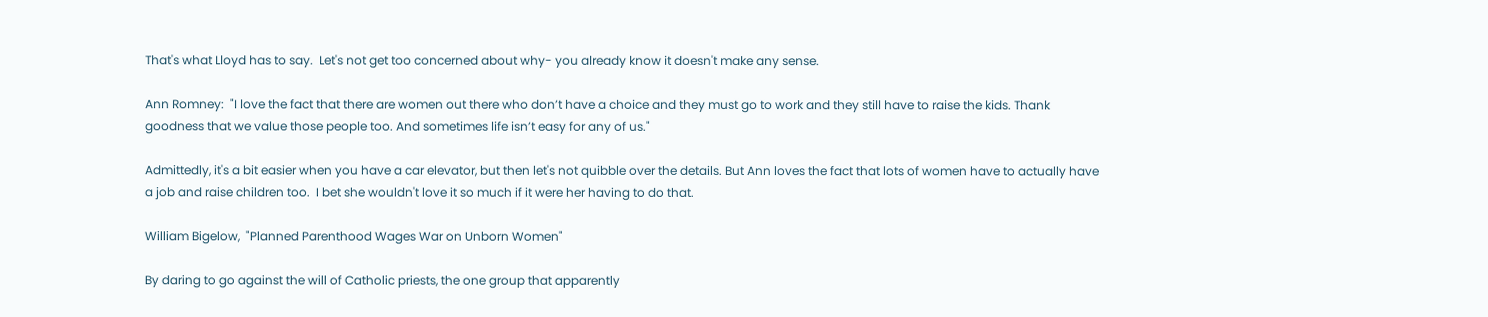That's what Lloyd has to say.  Let's not get too concerned about why- you already know it doesn't make any sense.

Ann Romney:  "I love the fact that there are women out there who don’t have a choice and they must go to work and they still have to raise the kids. Thank goodness that we value those people too. And sometimes life isn’t easy for any of us."

Admittedly, it's a bit easier when you have a car elevator, but then let's not quibble over the details. But Ann loves the fact that lots of women have to actually have a job and raise children too.  I bet she wouldn't love it so much if it were her having to do that.

William Bigelow,  "Planned Parenthood Wages War on Unborn Women"

By daring to go against the will of Catholic priests, the one group that apparently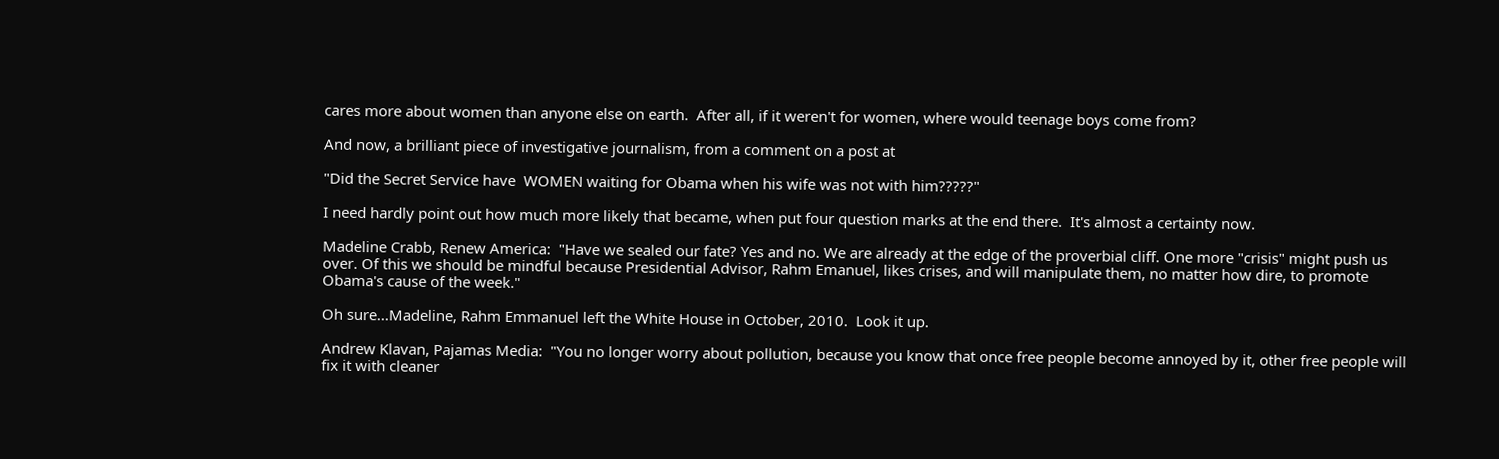cares more about women than anyone else on earth.  After all, if it weren't for women, where would teenage boys come from?

And now, a brilliant piece of investigative journalism, from a comment on a post at

"Did the Secret Service have  WOMEN waiting for Obama when his wife was not with him?????"

I need hardly point out how much more likely that became, when put four question marks at the end there.  It's almost a certainty now.

Madeline Crabb, Renew America:  "Have we sealed our fate? Yes and no. We are already at the edge of the proverbial cliff. One more "crisis" might push us over. Of this we should be mindful because Presidential Advisor, Rahm Emanuel, likes crises, and will manipulate them, no matter how dire, to promote Obama's cause of the week."

Oh sure...Madeline, Rahm Emmanuel left the White House in October, 2010.  Look it up.

Andrew Klavan, Pajamas Media:  "You no longer worry about pollution, because you know that once free people become annoyed by it, other free people will fix it with cleaner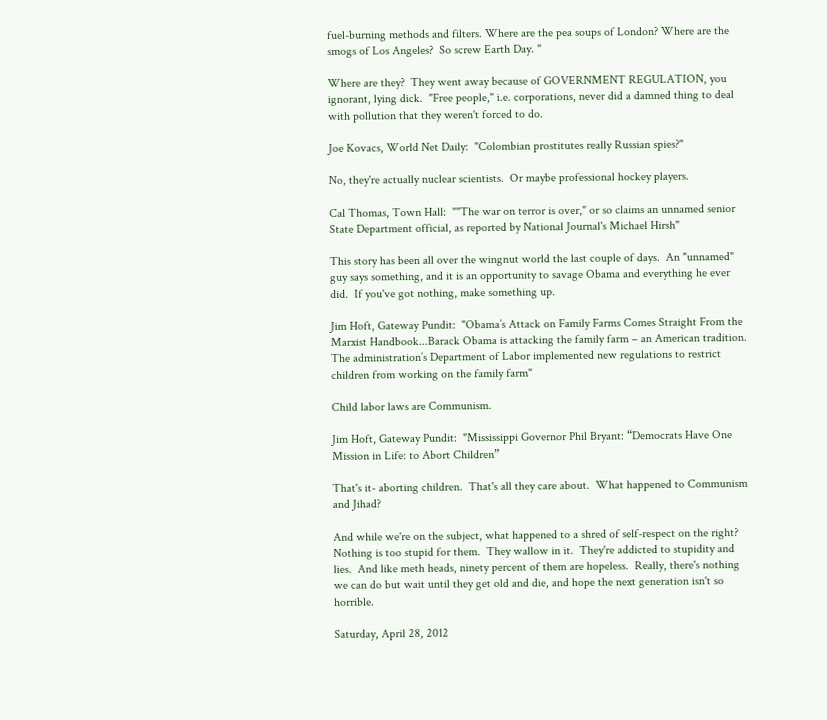fuel-burning methods and filters. Where are the pea soups of London? Where are the smogs of Los Angeles?  So screw Earth Day. "

Where are they?  They went away because of GOVERNMENT REGULATION, you ignorant, lying dick.  "Free people," i.e. corporations, never did a damned thing to deal with pollution that they weren't forced to do.

Joe Kovacs, World Net Daily:  "Colombian prostitutes really Russian spies?"

No, they're actually nuclear scientists.  Or maybe professional hockey players.

Cal Thomas, Town Hall:  ""The war on terror is over," or so claims an unnamed senior State Department official, as reported by National Journal's Michael Hirsh"

This story has been all over the wingnut world the last couple of days.  An "unnamed" guy says something, and it is an opportunity to savage Obama and everything he ever did.  If you've got nothing, make something up.

Jim Hoft, Gateway Pundit:  "Obama’s Attack on Family Farms Comes Straight From the Marxist Handbook...Barack Obama is attacking the family farm – an American tradition.  The administration’s Department of Labor implemented new regulations to restrict children from working on the family farm"

Child labor laws are Communism.

Jim Hoft, Gateway Pundit:  "Mississippi Governor Phil Bryant: “Democrats Have One Mission in Life: to Abort Children”

That's it- aborting children.  That's all they care about.  What happened to Communism and Jihad?

And while we're on the subject, what happened to a shred of self-respect on the right?  Nothing is too stupid for them.  They wallow in it.  They're addicted to stupidity and lies.  And like meth heads, ninety percent of them are hopeless.  Really, there's nothing we can do but wait until they get old and die, and hope the next generation isn't so horrible.

Saturday, April 28, 2012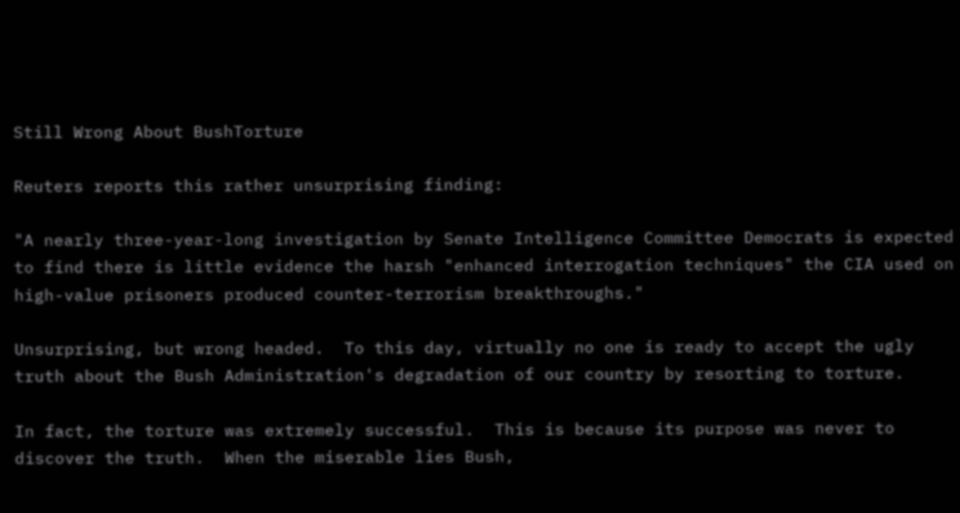Still Wrong About BushTorture

Reuters reports this rather unsurprising finding:

"A nearly three-year-long investigation by Senate Intelligence Committee Democrats is expected to find there is little evidence the harsh "enhanced interrogation techniques" the CIA used on high-value prisoners produced counter-terrorism breakthroughs."

Unsurprising, but wrong headed.  To this day, virtually no one is ready to accept the ugly truth about the Bush Administration's degradation of our country by resorting to torture.

In fact, the torture was extremely successful.  This is because its purpose was never to discover the truth.  When the miserable lies Bush,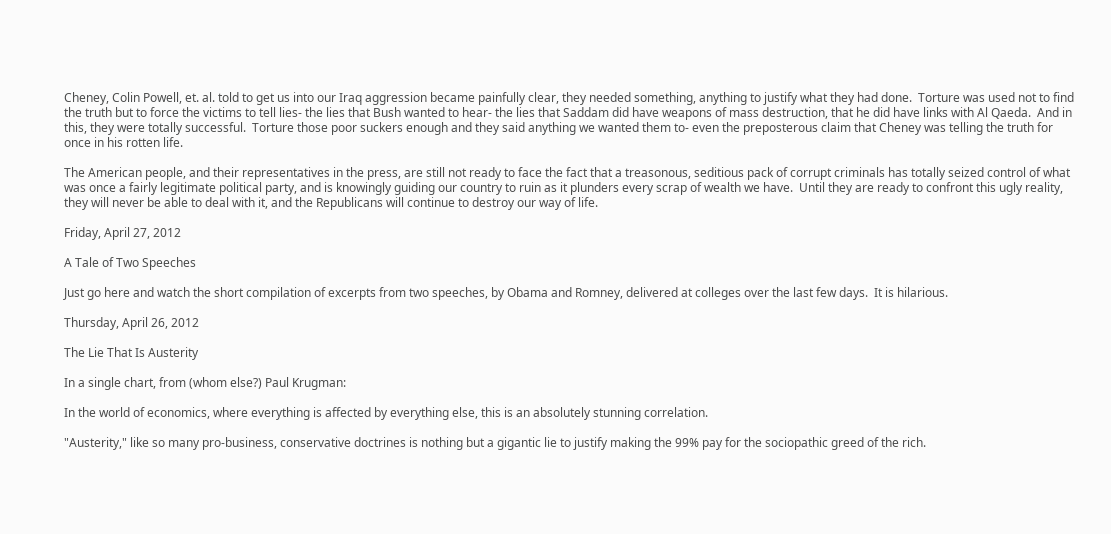Cheney, Colin Powell, et. al. told to get us into our Iraq aggression became painfully clear, they needed something, anything to justify what they had done.  Torture was used not to find the truth but to force the victims to tell lies- the lies that Bush wanted to hear- the lies that Saddam did have weapons of mass destruction, that he did have links with Al Qaeda.  And in this, they were totally successful.  Torture those poor suckers enough and they said anything we wanted them to- even the preposterous claim that Cheney was telling the truth for once in his rotten life.

The American people, and their representatives in the press, are still not ready to face the fact that a treasonous, seditious pack of corrupt criminals has totally seized control of what was once a fairly legitimate political party, and is knowingly guiding our country to ruin as it plunders every scrap of wealth we have.  Until they are ready to confront this ugly reality, they will never be able to deal with it, and the Republicans will continue to destroy our way of life.

Friday, April 27, 2012

A Tale of Two Speeches

Just go here and watch the short compilation of excerpts from two speeches, by Obama and Romney, delivered at colleges over the last few days.  It is hilarious.

Thursday, April 26, 2012

The Lie That Is Austerity

In a single chart, from (whom else?) Paul Krugman:

In the world of economics, where everything is affected by everything else, this is an absolutely stunning correlation.

"Austerity," like so many pro-business, conservative doctrines is nothing but a gigantic lie to justify making the 99% pay for the sociopathic greed of the rich.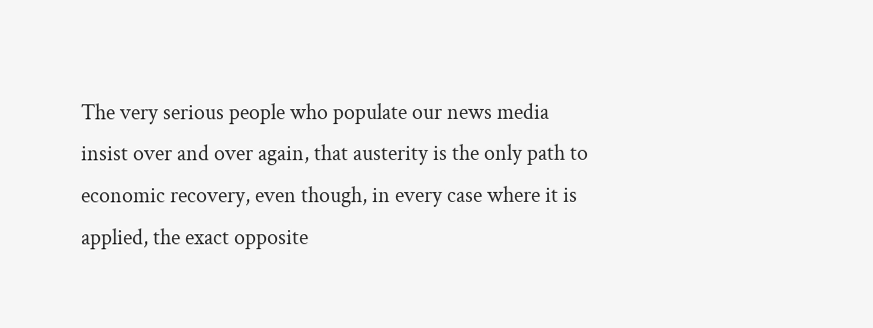The very serious people who populate our news media insist over and over again, that austerity is the only path to economic recovery, even though, in every case where it is applied, the exact opposite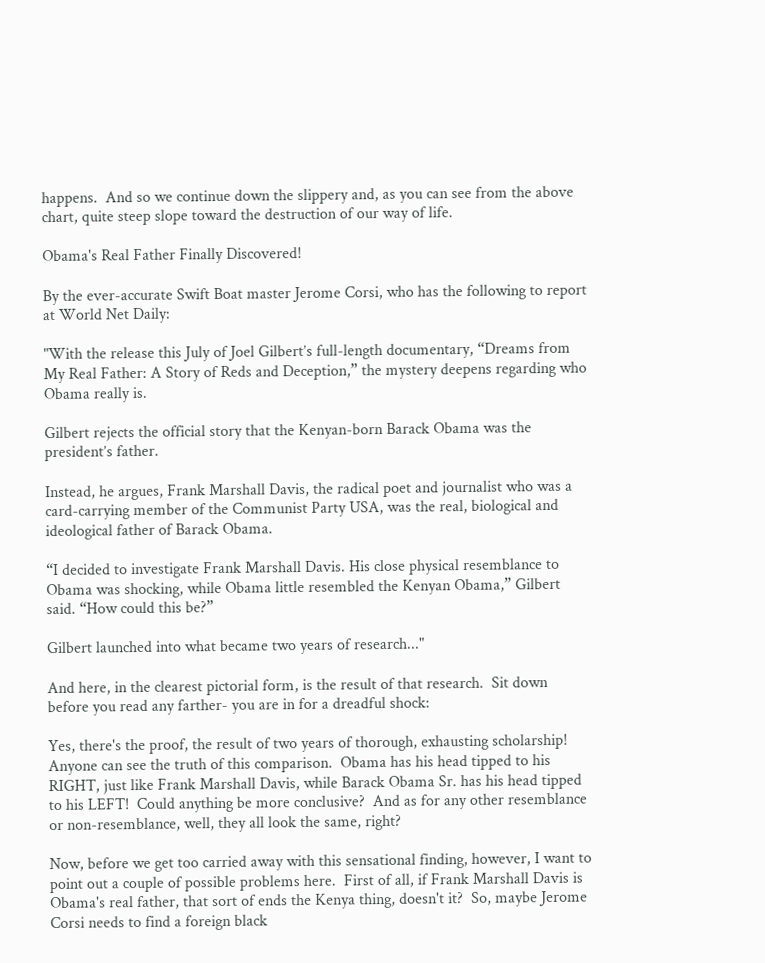happens.  And so we continue down the slippery and, as you can see from the above chart, quite steep slope toward the destruction of our way of life.

Obama's Real Father Finally Discovered!

By the ever-accurate Swift Boat master Jerome Corsi, who has the following to report at World Net Daily:

"With the release this July of Joel Gilbert’s full-length documentary, “Dreams from My Real Father: A Story of Reds and Deception,” the mystery deepens regarding who Obama really is.

Gilbert rejects the official story that the Kenyan-born Barack Obama was the president’s father.

Instead, he argues, Frank Marshall Davis, the radical poet and journalist who was a card-carrying member of the Communist Party USA, was the real, biological and ideological father of Barack Obama.

“I decided to investigate Frank Marshall Davis. His close physical resemblance to Obama was shocking, while Obama little resembled the Kenyan Obama,” Gilbert said. “How could this be?”

Gilbert launched into what became two years of research..."

And here, in the clearest pictorial form, is the result of that research.  Sit down before you read any farther- you are in for a dreadful shock:

Yes, there's the proof, the result of two years of thorough, exhausting scholarship!  Anyone can see the truth of this comparison.  Obama has his head tipped to his RIGHT, just like Frank Marshall Davis, while Barack Obama Sr. has his head tipped to his LEFT!  Could anything be more conclusive?  And as for any other resemblance or non-resemblance, well, they all look the same, right?

Now, before we get too carried away with this sensational finding, however, I want to point out a couple of possible problems here.  First of all, if Frank Marshall Davis is Obama's real father, that sort of ends the Kenya thing, doesn't it?  So, maybe Jerome Corsi needs to find a foreign black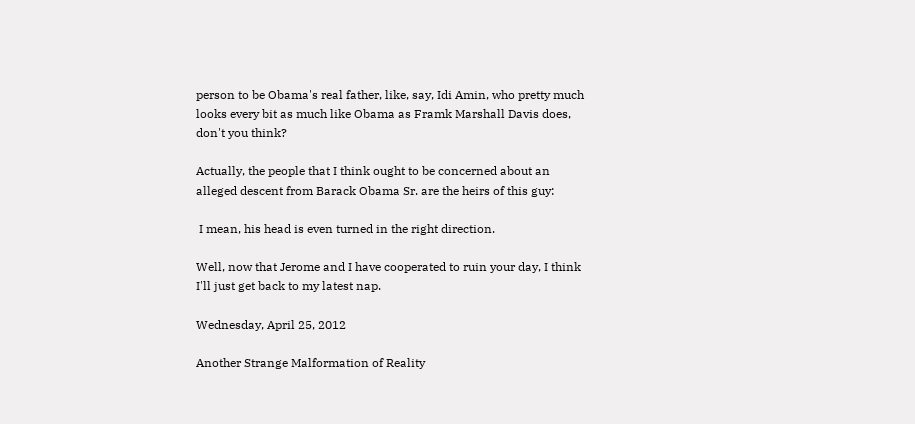person to be Obama's real father, like, say, Idi Amin, who pretty much looks every bit as much like Obama as Framk Marshall Davis does, don't you think?

Actually, the people that I think ought to be concerned about an alleged descent from Barack Obama Sr. are the heirs of this guy:

 I mean, his head is even turned in the right direction.

Well, now that Jerome and I have cooperated to ruin your day, I think I'll just get back to my latest nap.

Wednesday, April 25, 2012

Another Strange Malformation of Reality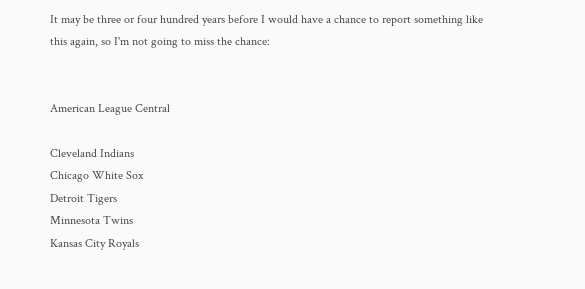It may be three or four hundred years before I would have a chance to report something like this again, so I'm not going to miss the chance:


American League Central

Cleveland Indians
Chicago White Sox
Detroit Tigers
Minnesota Twins
Kansas City Royals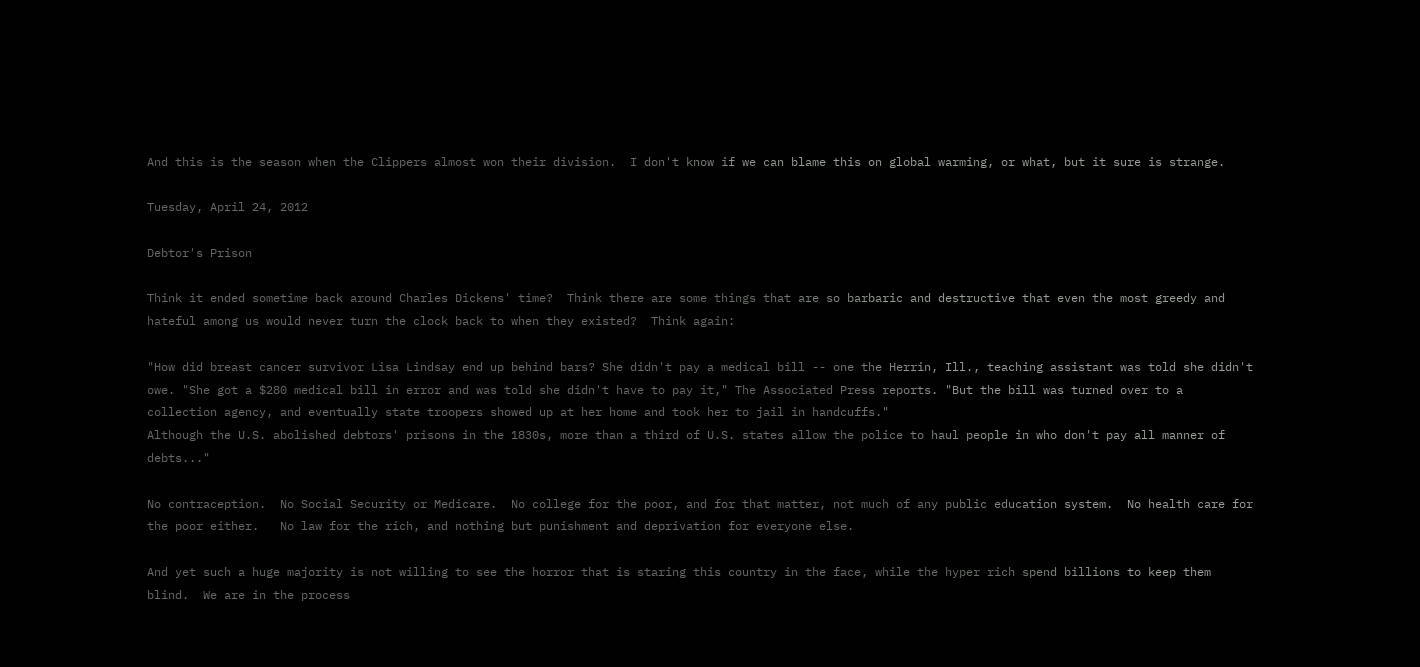And this is the season when the Clippers almost won their division.  I don't know if we can blame this on global warming, or what, but it sure is strange.

Tuesday, April 24, 2012

Debtor's Prison

Think it ended sometime back around Charles Dickens' time?  Think there are some things that are so barbaric and destructive that even the most greedy and hateful among us would never turn the clock back to when they existed?  Think again:

"How did breast cancer survivor Lisa Lindsay end up behind bars? She didn't pay a medical bill -- one the Herrin, Ill., teaching assistant was told she didn't owe. "She got a $280 medical bill in error and was told she didn't have to pay it," The Associated Press reports. "But the bill was turned over to a collection agency, and eventually state troopers showed up at her home and took her to jail in handcuffs."
Although the U.S. abolished debtors' prisons in the 1830s, more than a third of U.S. states allow the police to haul people in who don't pay all manner of debts..."

No contraception.  No Social Security or Medicare.  No college for the poor, and for that matter, not much of any public education system.  No health care for the poor either.   No law for the rich, and nothing but punishment and deprivation for everyone else.

And yet such a huge majority is not willing to see the horror that is staring this country in the face, while the hyper rich spend billions to keep them blind.  We are in the process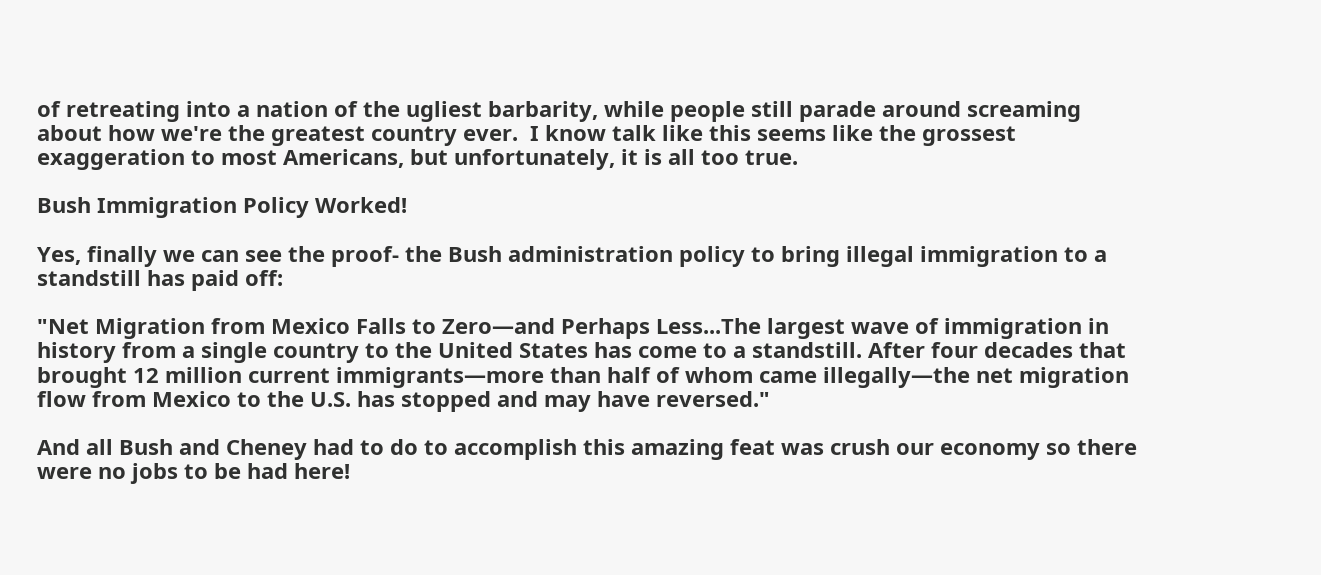of retreating into a nation of the ugliest barbarity, while people still parade around screaming about how we're the greatest country ever.  I know talk like this seems like the grossest exaggeration to most Americans, but unfortunately, it is all too true.

Bush Immigration Policy Worked!

Yes, finally we can see the proof- the Bush administration policy to bring illegal immigration to a standstill has paid off:

"Net Migration from Mexico Falls to Zero—and Perhaps Less...The largest wave of immigration in history from a single country to the United States has come to a standstill. After four decades that brought 12 million current immigrants—more than half of whom came illegally—the net migration flow from Mexico to the U.S. has stopped and may have reversed."

And all Bush and Cheney had to do to accomplish this amazing feat was crush our economy so there were no jobs to be had here!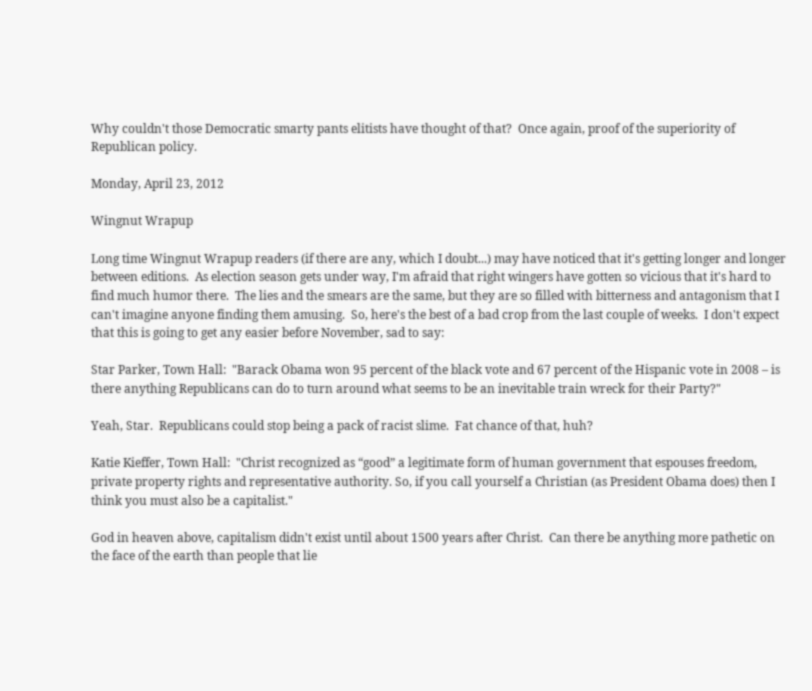Why couldn't those Democratic smarty pants elitists have thought of that?  Once again, proof of the superiority of Republican policy.

Monday, April 23, 2012

Wingnut Wrapup

Long time Wingnut Wrapup readers (if there are any, which I doubt...) may have noticed that it's getting longer and longer between editions.  As election season gets under way, I'm afraid that right wingers have gotten so vicious that it's hard to find much humor there.  The lies and the smears are the same, but they are so filled with bitterness and antagonism that I can't imagine anyone finding them amusing.  So, here's the best of a bad crop from the last couple of weeks.  I don't expect that this is going to get any easier before November, sad to say:

Star Parker, Town Hall:  "Barack Obama won 95 percent of the black vote and 67 percent of the Hispanic vote in 2008 – is there anything Republicans can do to turn around what seems to be an inevitable train wreck for their Party?"

Yeah, Star.  Republicans could stop being a pack of racist slime.  Fat chance of that, huh?

Katie Kieffer, Town Hall:  "Christ recognized as “good” a legitimate form of human government that espouses freedom, private property rights and representative authority. So, if you call yourself a Christian (as President Obama does) then I think you must also be a capitalist."

God in heaven above, capitalism didn't exist until about 1500 years after Christ.  Can there be anything more pathetic on the face of the earth than people that lie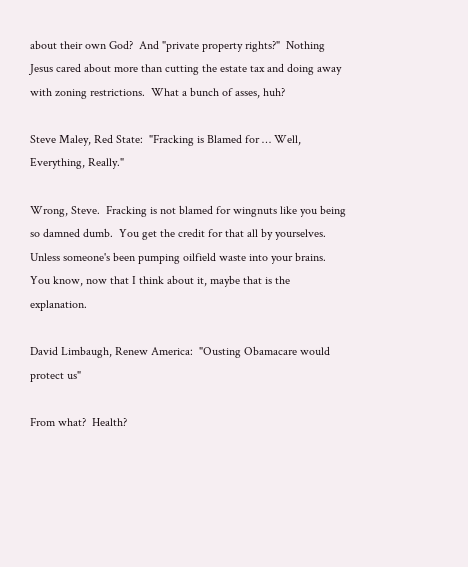about their own God?  And "private property rights?"  Nothing Jesus cared about more than cutting the estate tax and doing away with zoning restrictions.  What a bunch of asses, huh?

Steve Maley, Red State:  "Fracking is Blamed for … Well, Everything, Really."

Wrong, Steve.  Fracking is not blamed for wingnuts like you being so damned dumb.  You get the credit for that all by yourselves.  Unless someone's been pumping oilfield waste into your brains.  You know, now that I think about it, maybe that is the explanation.

David Limbaugh, Renew America:  "Ousting Obamacare would protect us"

From what?  Health?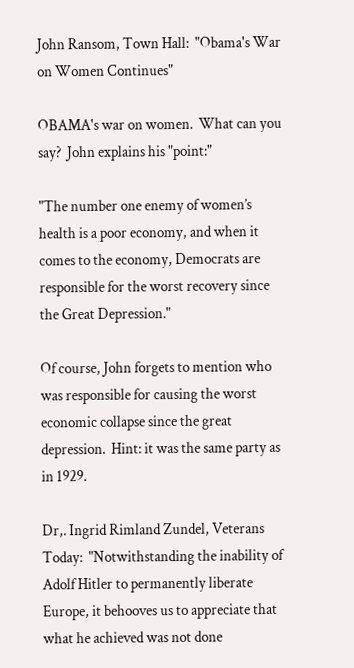John Ransom, Town Hall:  "Obama's War on Women Continues"

OBAMA's war on women.  What can you say?  John explains his "point:"

"The number one enemy of women’s health is a poor economy, and when it comes to the economy, Democrats are responsible for the worst recovery since the Great Depression."

Of course, John forgets to mention who was responsible for causing the worst economic collapse since the great depression.  Hint: it was the same party as in 1929.

Dr,. Ingrid Rimland Zundel, Veterans Today:  "Notwithstanding the inability of Adolf Hitler to permanently liberate Europe, it behooves us to appreciate that what he achieved was not done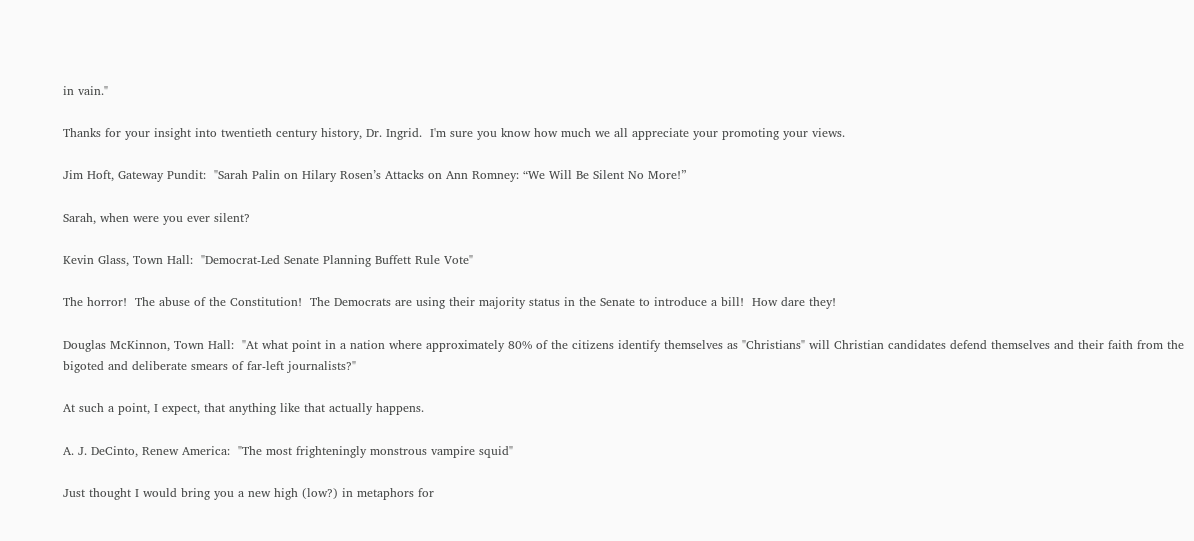in vain."

Thanks for your insight into twentieth century history, Dr. Ingrid.  I'm sure you know how much we all appreciate your promoting your views.

Jim Hoft, Gateway Pundit:  "Sarah Palin on Hilary Rosen’s Attacks on Ann Romney: “We Will Be Silent No More!”

Sarah, when were you ever silent?

Kevin Glass, Town Hall:  "Democrat-Led Senate Planning Buffett Rule Vote"

The horror!  The abuse of the Constitution!  The Democrats are using their majority status in the Senate to introduce a bill!  How dare they!

Douglas McKinnon, Town Hall:  "At what point in a nation where approximately 80% of the citizens identify themselves as "Christians" will Christian candidates defend themselves and their faith from the bigoted and deliberate smears of far-left journalists?"

At such a point, I expect, that anything like that actually happens.

A. J. DeCinto, Renew America:  "The most frighteningly monstrous vampire squid"

Just thought I would bring you a new high (low?) in metaphors for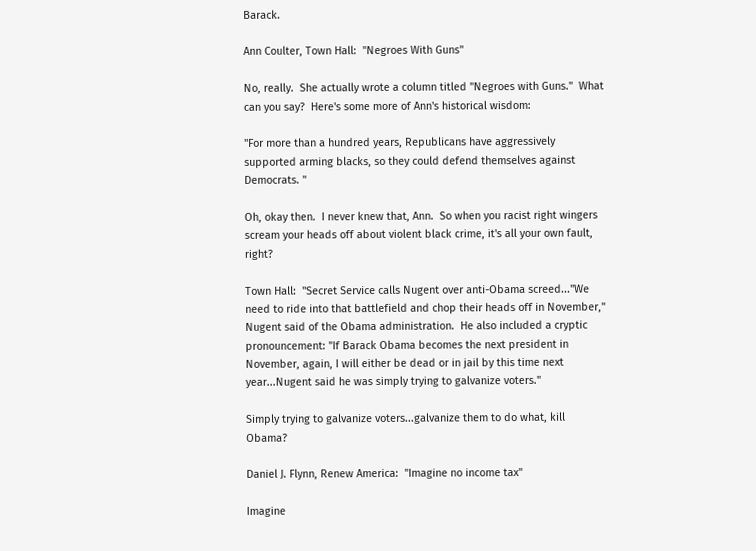Barack.

Ann Coulter, Town Hall:  "Negroes With Guns"

No, really.  She actually wrote a column titled "Negroes with Guns."  What can you say?  Here's some more of Ann's historical wisdom:

"For more than a hundred years, Republicans have aggressively supported arming blacks, so they could defend themselves against Democrats. "

Oh, okay then.  I never knew that, Ann.  So when you racist right wingers scream your heads off about violent black crime, it's all your own fault, right?

Town Hall:  "Secret Service calls Nugent over anti-Obama screed..."We need to ride into that battlefield and chop their heads off in November," Nugent said of the Obama administration.  He also included a cryptic pronouncement: "If Barack Obama becomes the next president in November, again, I will either be dead or in jail by this time next year...Nugent said he was simply trying to galvanize voters."

Simply trying to galvanize voters...galvanize them to do what, kill Obama?

Daniel J. Flynn, Renew America:  "Imagine no income tax"

Imagine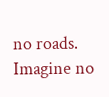no roads.  Imagine no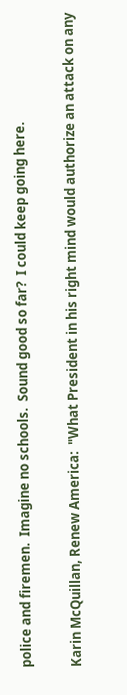police and firemen.  Imagine no schools.  Sound good so far?  I could keep going here.

Karin McQuillan, Renew America:  "What President in his right mind would authorize an attack on any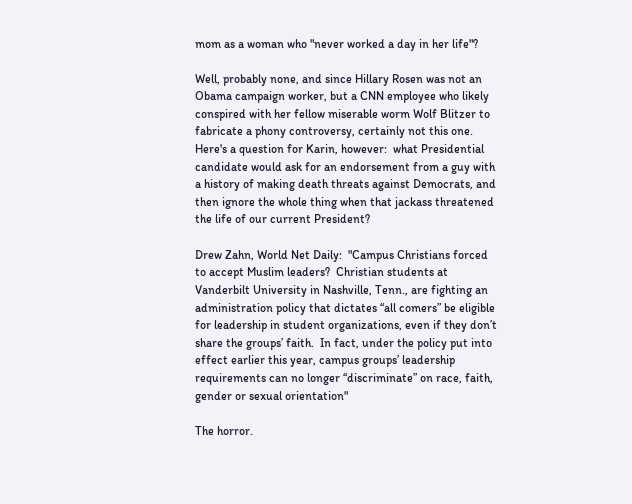mom as a woman who "never worked a day in her life"?

Well, probably none, and since Hillary Rosen was not an Obama campaign worker, but a CNN employee who likely conspired with her fellow miserable worm Wolf Blitzer to fabricate a phony controversy, certainly not this one.  Here's a question for Karin, however:  what Presidential candidate would ask for an endorsement from a guy with a history of making death threats against Democrats, and then ignore the whole thing when that jackass threatened the life of our current President?

Drew Zahn, World Net Daily:  "Campus Christians forced to accept Muslim leaders?  Christian students at Vanderbilt University in Nashville, Tenn., are fighting an administration policy that dictates “all comers” be eligible for leadership in student organizations, even if they don’t share the groups’ faith.  In fact, under the policy put into effect earlier this year, campus groups’ leadership requirements can no longer “discriminate” on race, faith, gender or sexual orientation"

The horror.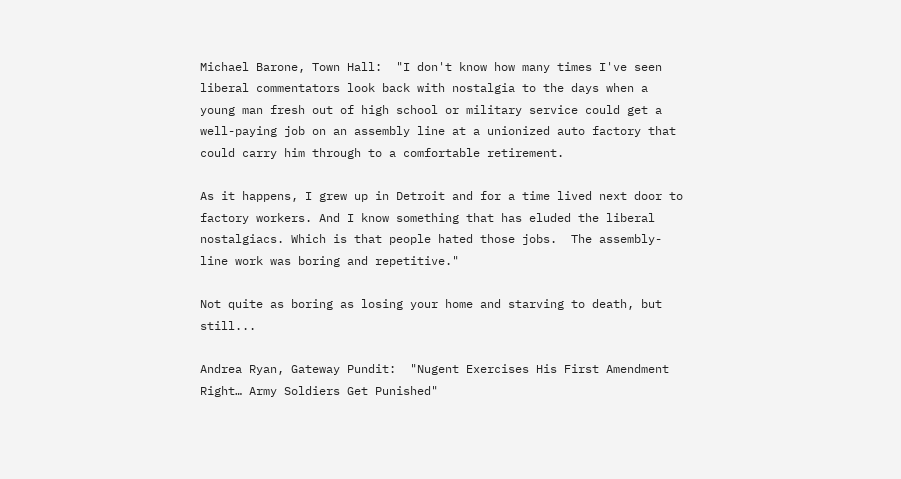Michael Barone, Town Hall:  "I don't know how many times I've seen liberal commentators look back with nostalgia to the days when a young man fresh out of high school or military service could get a well-paying job on an assembly line at a unionized auto factory that could carry him through to a comfortable retirement.

As it happens, I grew up in Detroit and for a time lived next door to factory workers. And I know something that has eluded the liberal nostalgiacs. Which is that people hated those jobs.  The assembly-line work was boring and repetitive."

Not quite as boring as losing your home and starving to death, but still...

Andrea Ryan, Gateway Pundit:  "Nugent Exercises His First Amendment Right… Army Soldiers Get Punished"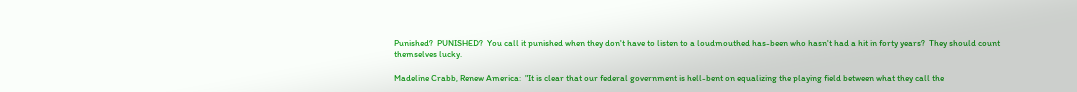Punished?  PUNISHED?  You call it punished when they don't have to listen to a loudmouthed has-been who hasn't had a hit in forty years?  They should count themselves lucky.

Madeline Crabb, Renew America:  "It is clear that our federal government is hell-bent on equalizing the playing field between what they call the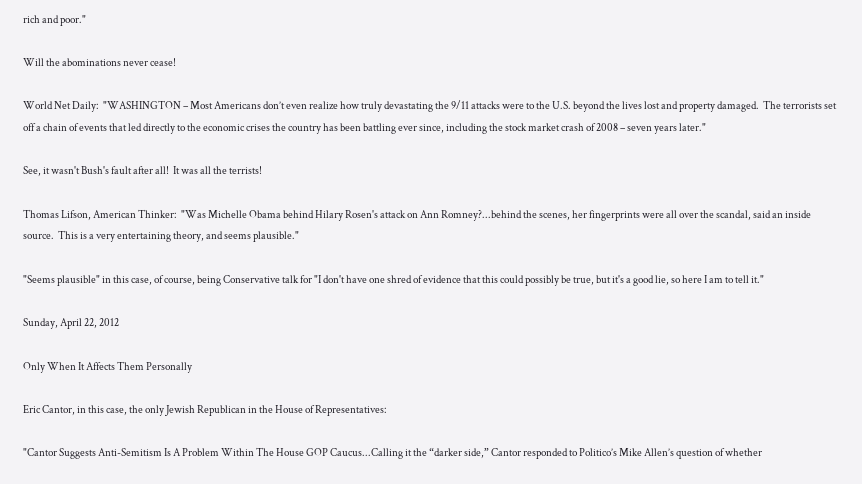rich and poor."

Will the abominations never cease!

World Net Daily:  "WASHINGTON – Most Americans don’t even realize how truly devastating the 9/11 attacks were to the U.S. beyond the lives lost and property damaged.  The terrorists set off a chain of events that led directly to the economic crises the country has been battling ever since, including the stock market crash of 2008 – seven years later."

See, it wasn't Bush's fault after all!  It was all the terrists!

Thomas Lifson, American Thinker:  "Was Michelle Obama behind Hilary Rosen's attack on Ann Romney?...behind the scenes, her fingerprints were all over the scandal, said an inside source.  This is a very entertaining theory, and seems plausible."

"Seems plausible" in this case, of course, being Conservative talk for "I don't have one shred of evidence that this could possibly be true, but it's a good lie, so here I am to tell it."

Sunday, April 22, 2012

Only When It Affects Them Personally

Eric Cantor, in this case, the only Jewish Republican in the House of Representatives:

"Cantor Suggests Anti-Semitism Is A Problem Within The House GOP Caucus...Calling it the “darker side,” Cantor responded to Politico’s Mike Allen’s question of whether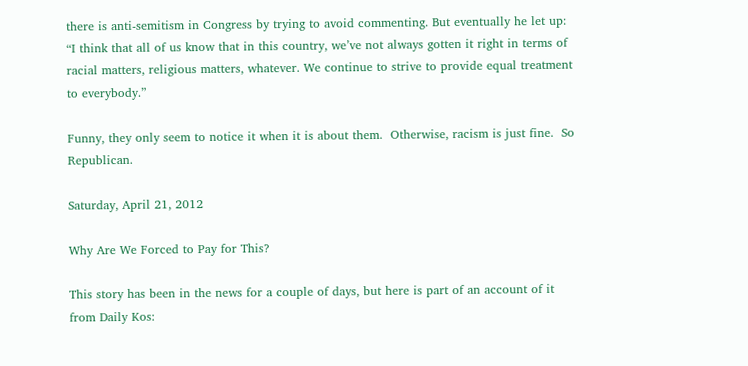there is anti-semitism in Congress by trying to avoid commenting. But eventually he let up: “I think that all of us know that in this country, we’ve not always gotten it right in terms of racial matters, religious matters, whatever. We continue to strive to provide equal treatment to everybody.”

Funny, they only seem to notice it when it is about them.  Otherwise, racism is just fine.  So Republican.

Saturday, April 21, 2012

Why Are We Forced to Pay for This?

This story has been in the news for a couple of days, but here is part of an account of it from Daily Kos: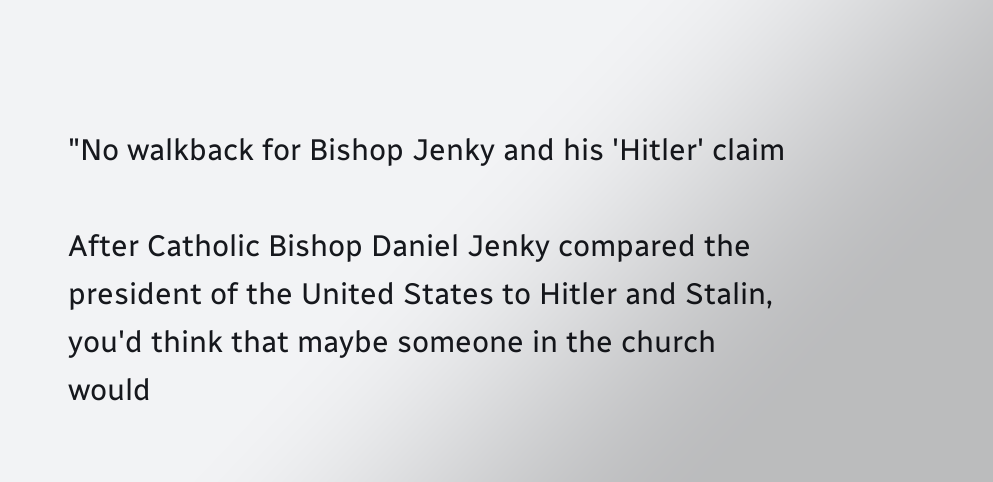"No walkback for Bishop Jenky and his 'Hitler' claim

After Catholic Bishop Daniel Jenky compared the president of the United States to Hitler and Stalin, you'd think that maybe someone in the church would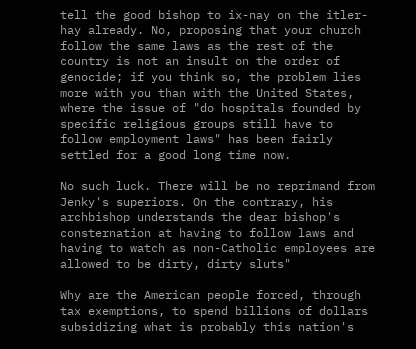tell the good bishop to ix-nay on the itler-hay already. No, proposing that your church follow the same laws as the rest of the country is not an insult on the order of genocide; if you think so, the problem lies more with you than with the United States, where the issue of "do hospitals founded by specific religious groups still have to follow employment laws" has been fairly settled for a good long time now.

No such luck. There will be no reprimand from Jenky's superiors. On the contrary, his archbishop understands the dear bishop's consternation at having to follow laws and having to watch as non-Catholic employees are allowed to be dirty, dirty sluts"

Why are the American people forced, through tax exemptions, to spend billions of dollars subsidizing what is probably this nation's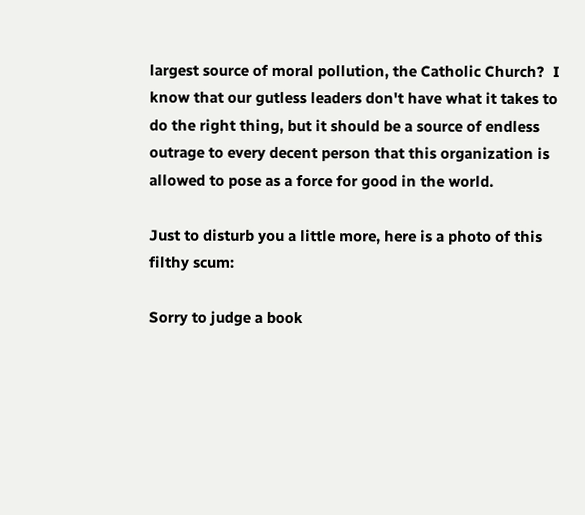largest source of moral pollution, the Catholic Church?  I know that our gutless leaders don't have what it takes to do the right thing, but it should be a source of endless outrage to every decent person that this organization is allowed to pose as a force for good in the world.

Just to disturb you a little more, here is a photo of this filthy scum:

Sorry to judge a book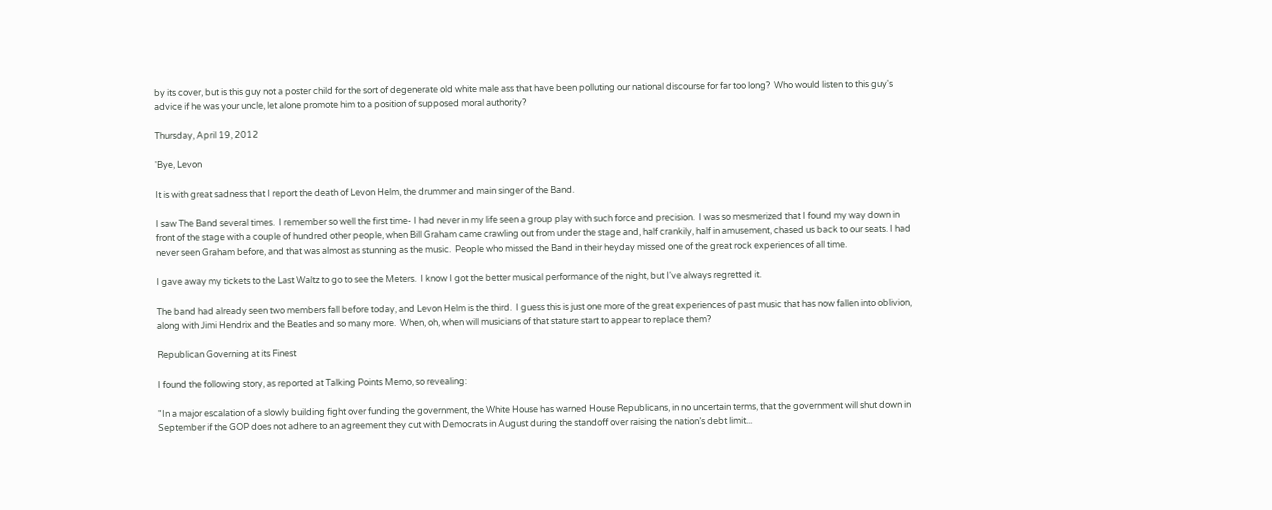by its cover, but is this guy not a poster child for the sort of degenerate old white male ass that have been polluting our national discourse for far too long?  Who would listen to this guy's advice if he was your uncle, let alone promote him to a position of supposed moral authority?

Thursday, April 19, 2012

'Bye, Levon

It is with great sadness that I report the death of Levon Helm, the drummer and main singer of the Band.

I saw The Band several times.  I remember so well the first time- I had never in my life seen a group play with such force and precision.  I was so mesmerized that I found my way down in front of the stage with a couple of hundred other people, when Bill Graham came crawling out from under the stage and, half crankily, half in amusement, chased us back to our seats. I had never seen Graham before, and that was almost as stunning as the music.  People who missed the Band in their heyday missed one of the great rock experiences of all time.

I gave away my tickets to the Last Waltz to go to see the Meters.  I know I got the better musical performance of the night, but I've always regretted it.

The band had already seen two members fall before today, and Levon Helm is the third.  I guess this is just one more of the great experiences of past music that has now fallen into oblivion, along with Jimi Hendrix and the Beatles and so many more.  When, oh, when will musicians of that stature start to appear to replace them?

Republican Governing at its Finest

I found the following story, as reported at Talking Points Memo, so revealing:

"In a major escalation of a slowly building fight over funding the government, the White House has warned House Republicans, in no uncertain terms, that the government will shut down in September if the GOP does not adhere to an agreement they cut with Democrats in August during the standoff over raising the nation’s debt limit...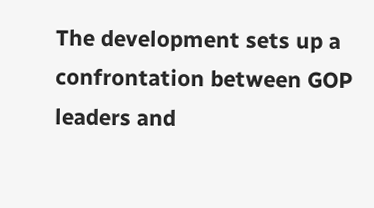The development sets up a confrontation between GOP leaders and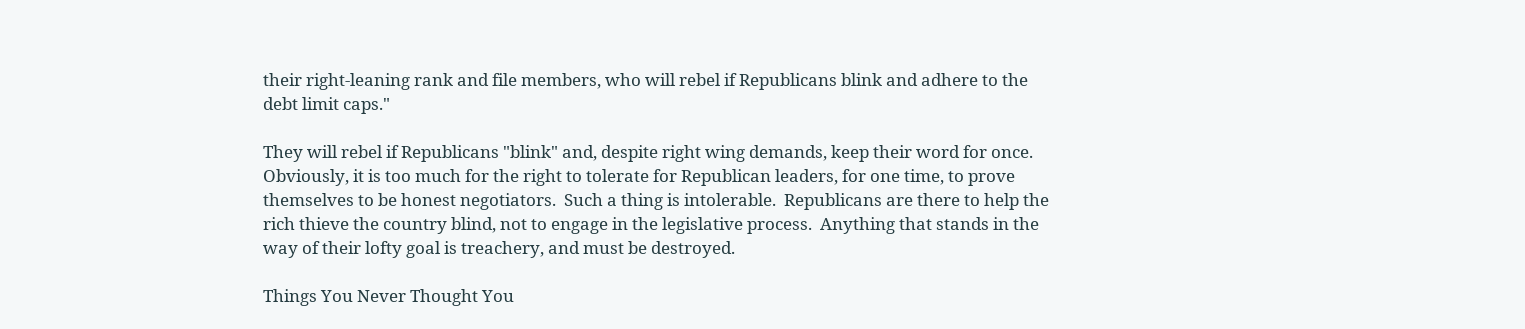their right-leaning rank and file members, who will rebel if Republicans blink and adhere to the debt limit caps."

They will rebel if Republicans "blink" and, despite right wing demands, keep their word for once.  Obviously, it is too much for the right to tolerate for Republican leaders, for one time, to prove themselves to be honest negotiators.  Such a thing is intolerable.  Republicans are there to help the rich thieve the country blind, not to engage in the legislative process.  Anything that stands in the way of their lofty goal is treachery, and must be destroyed.

Things You Never Thought You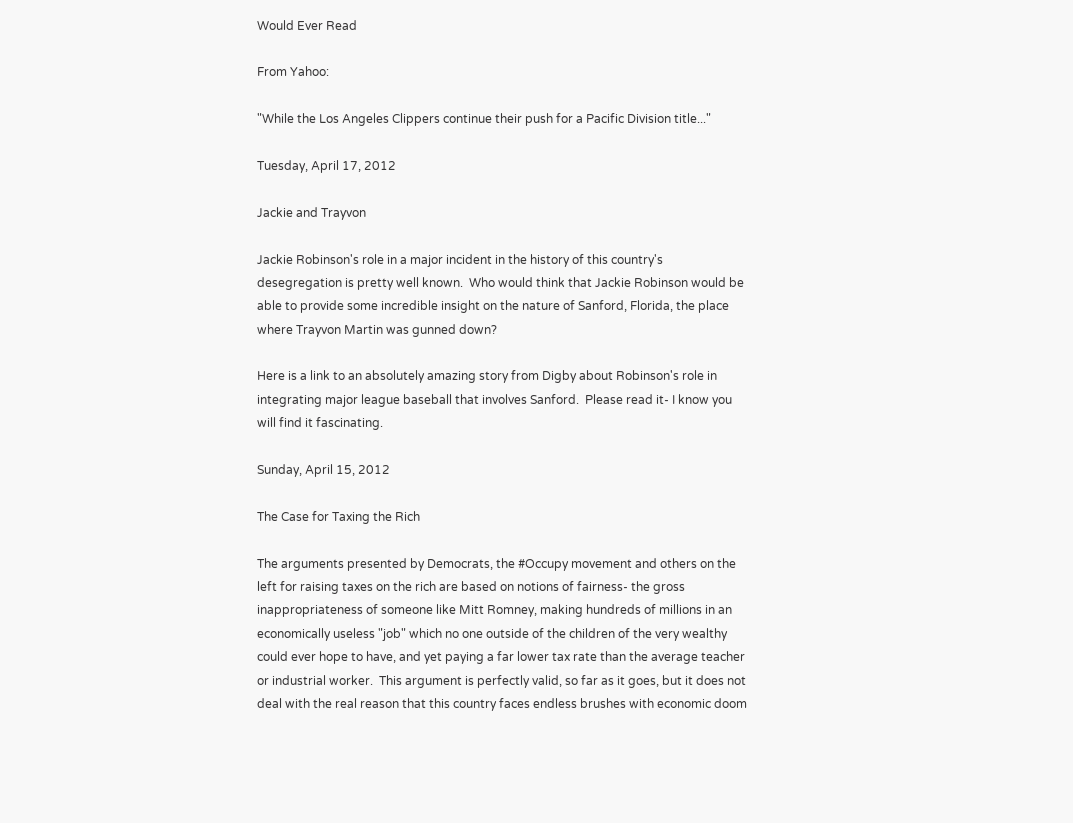Would Ever Read

From Yahoo:

"While the Los Angeles Clippers continue their push for a Pacific Division title..."

Tuesday, April 17, 2012

Jackie and Trayvon

Jackie Robinson's role in a major incident in the history of this country's desegregation is pretty well known.  Who would think that Jackie Robinson would be able to provide some incredible insight on the nature of Sanford, Florida, the place where Trayvon Martin was gunned down?

Here is a link to an absolutely amazing story from Digby about Robinson's role in integrating major league baseball that involves Sanford.  Please read it- I know you will find it fascinating.

Sunday, April 15, 2012

The Case for Taxing the Rich

The arguments presented by Democrats, the #Occupy movement and others on the left for raising taxes on the rich are based on notions of fairness- the gross inappropriateness of someone like Mitt Romney, making hundreds of millions in an economically useless "job" which no one outside of the children of the very wealthy could ever hope to have, and yet paying a far lower tax rate than the average teacher or industrial worker.  This argument is perfectly valid, so far as it goes, but it does not deal with the real reason that this country faces endless brushes with economic doom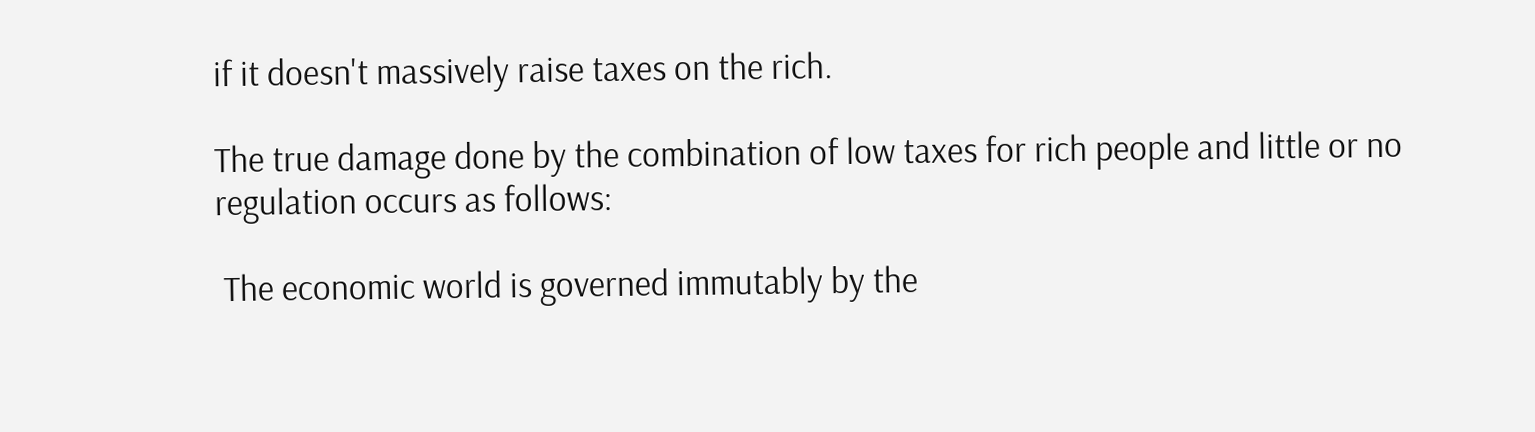if it doesn't massively raise taxes on the rich.

The true damage done by the combination of low taxes for rich people and little or no regulation occurs as follows:

 The economic world is governed immutably by the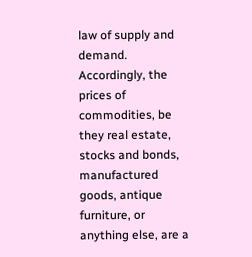law of supply and demand.  Accordingly, the prices of commodities, be they real estate, stocks and bonds, manufactured goods, antique furniture, or anything else, are a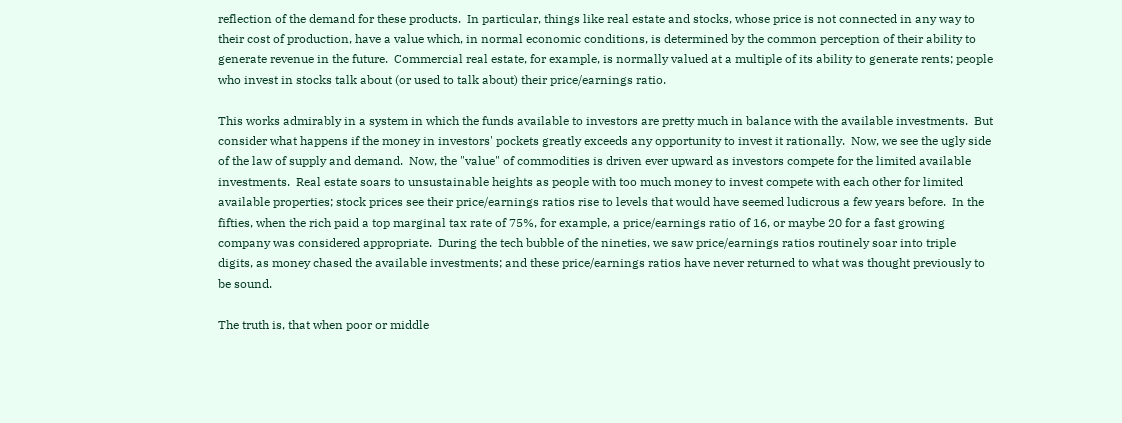reflection of the demand for these products.  In particular, things like real estate and stocks, whose price is not connected in any way to their cost of production, have a value which, in normal economic conditions, is determined by the common perception of their ability to generate revenue in the future.  Commercial real estate, for example, is normally valued at a multiple of its ability to generate rents; people who invest in stocks talk about (or used to talk about) their price/earnings ratio.

This works admirably in a system in which the funds available to investors are pretty much in balance with the available investments.  But  consider what happens if the money in investors' pockets greatly exceeds any opportunity to invest it rationally.  Now, we see the ugly side of the law of supply and demand.  Now, the "value" of commodities is driven ever upward as investors compete for the limited available investments.  Real estate soars to unsustainable heights as people with too much money to invest compete with each other for limited available properties; stock prices see their price/earnings ratios rise to levels that would have seemed ludicrous a few years before.  In the fifties, when the rich paid a top marginal tax rate of 75%, for example, a price/earnings ratio of 16, or maybe 20 for a fast growing company was considered appropriate.  During the tech bubble of the nineties, we saw price/earnings ratios routinely soar into triple digits, as money chased the available investments; and these price/earnings ratios have never returned to what was thought previously to be sound.

The truth is, that when poor or middle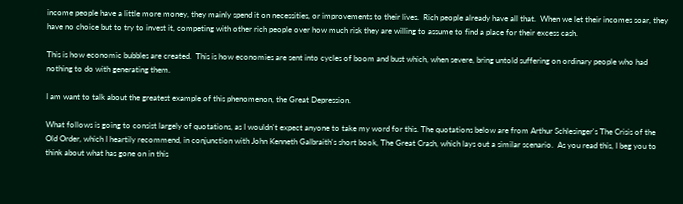income people have a little more money, they mainly spend it on necessities, or improvements to their lives.  Rich people already have all that.  When we let their incomes soar, they have no choice but to try to invest it, competing with other rich people over how much risk they are willing to assume to find a place for their excess cash.

This is how economic bubbles are created.  This is how economies are sent into cycles of boom and bust which, when severe, bring untold suffering on ordinary people who had nothing to do with generating them.

I am want to talk about the greatest example of this phenomenon, the Great Depression.

What follows is going to consist largely of quotations, as I wouldn't expect anyone to take my word for this. The quotations below are from Arthur Schlesinger's The Crisis of the Old Order, which I heartily recommend, in conjunction with John Kenneth Galbraith's short book, The Great Crash, which lays out a similar scenario.  As you read this, I beg you to think about what has gone on in this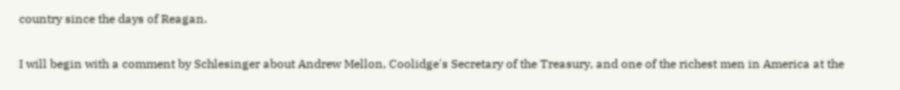country since the days of Reagan.

I will begin with a comment by Schlesinger about Andrew Mellon, Coolidge's Secretary of the Treasury, and one of the richest men in America at the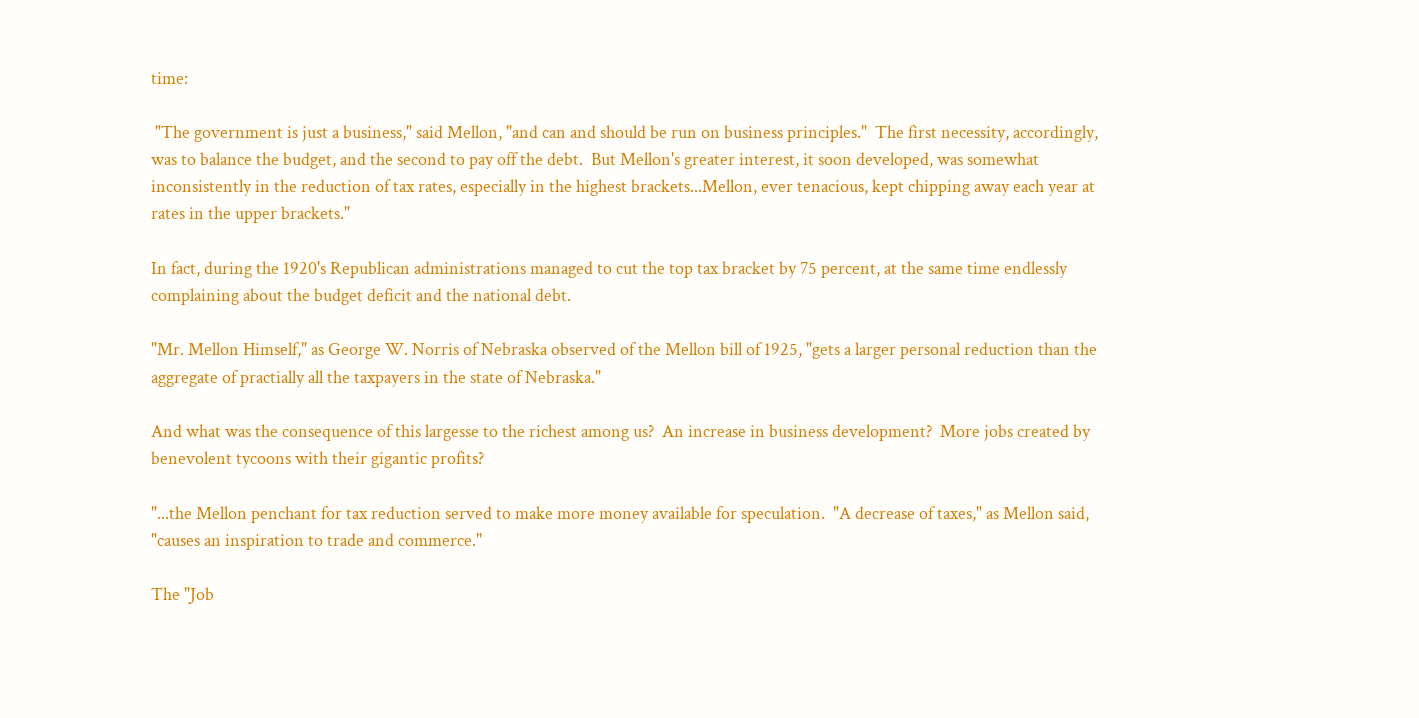time:

 "The government is just a business," said Mellon, "and can and should be run on business principles."  The first necessity, accordingly, was to balance the budget, and the second to pay off the debt.  But Mellon's greater interest, it soon developed, was somewhat inconsistently in the reduction of tax rates, especially in the highest brackets...Mellon, ever tenacious, kept chipping away each year at rates in the upper brackets."

In fact, during the 1920's Republican administrations managed to cut the top tax bracket by 75 percent, at the same time endlessly complaining about the budget deficit and the national debt.

"Mr. Mellon Himself," as George W. Norris of Nebraska observed of the Mellon bill of 1925, "gets a larger personal reduction than the aggregate of practially all the taxpayers in the state of Nebraska."

And what was the consequence of this largesse to the richest among us?  An increase in business development?  More jobs created by benevolent tycoons with their gigantic profits?

"...the Mellon penchant for tax reduction served to make more money available for speculation.  "A decrease of taxes," as Mellon said, "causes an inspiration to trade and commerce."

The "Job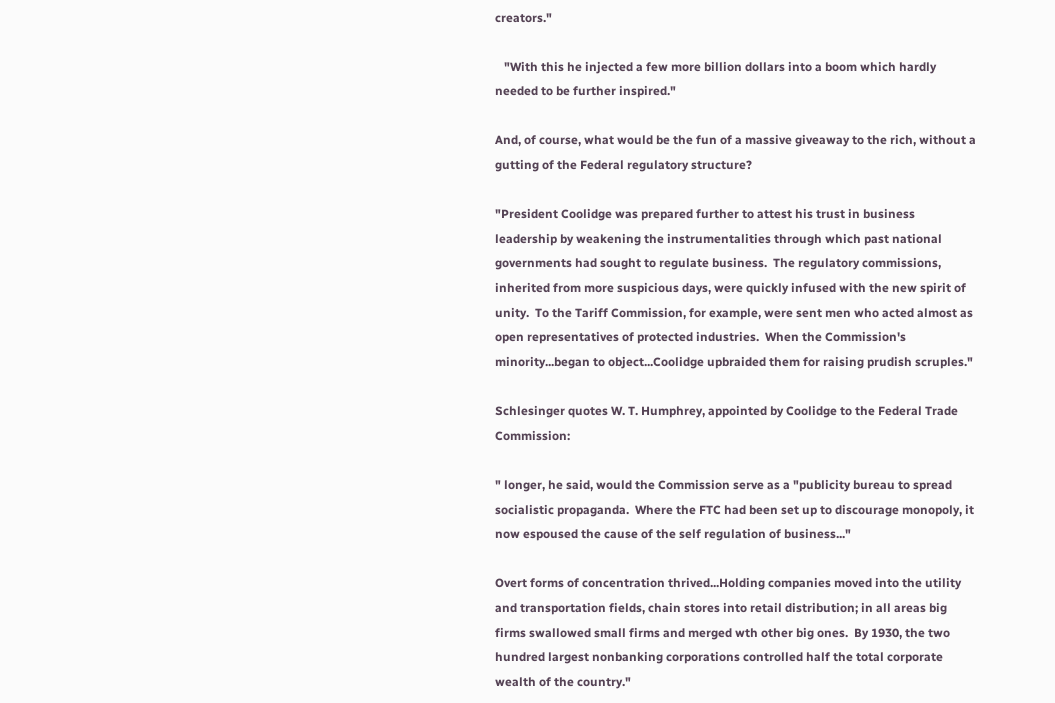creators."

   "With this he injected a few more billion dollars into a boom which hardly needed to be further inspired."

And, of course, what would be the fun of a massive giveaway to the rich, without a gutting of the Federal regulatory structure?

"President Coolidge was prepared further to attest his trust in business leadership by weakening the instrumentalities through which past national governments had sought to regulate business.  The regulatory commissions, inherited from more suspicious days, were quickly infused with the new spirit of unity.  To the Tariff Commission, for example, were sent men who acted almost as open representatives of protected industries.  When the Commission's minority...began to object...Coolidge upbraided them for raising prudish scruples."

Schlesinger quotes W. T. Humphrey, appointed by Coolidge to the Federal Trade Commission:

" longer, he said, would the Commission serve as a "publicity bureau to spread socialistic propaganda.  Where the FTC had been set up to discourage monopoly, it now espoused the cause of the self regulation of business..."

Overt forms of concentration thrived...Holding companies moved into the utility and transportation fields, chain stores into retail distribution; in all areas big firms swallowed small firms and merged wth other big ones.  By 1930, the two hundred largest nonbanking corporations controlled half the total corporate wealth of the country."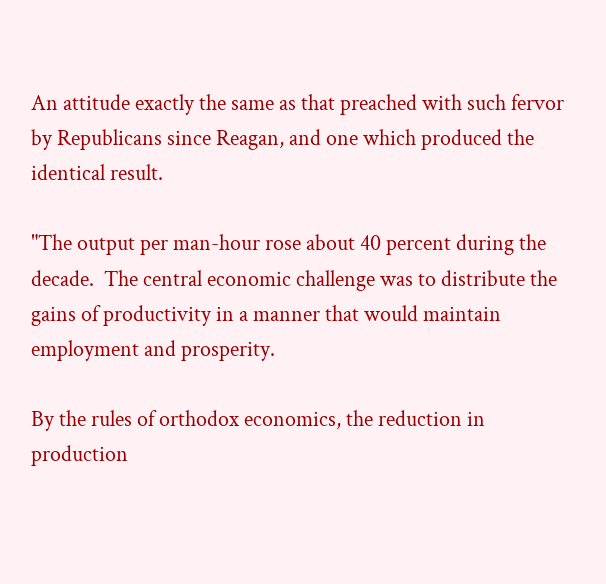An attitude exactly the same as that preached with such fervor by Republicans since Reagan, and one which produced the identical result.

"The output per man-hour rose about 40 percent during the decade.  The central economic challenge was to distribute the gains of productivity in a manner that would maintain employment and prosperity.

By the rules of orthodox economics, the reduction in production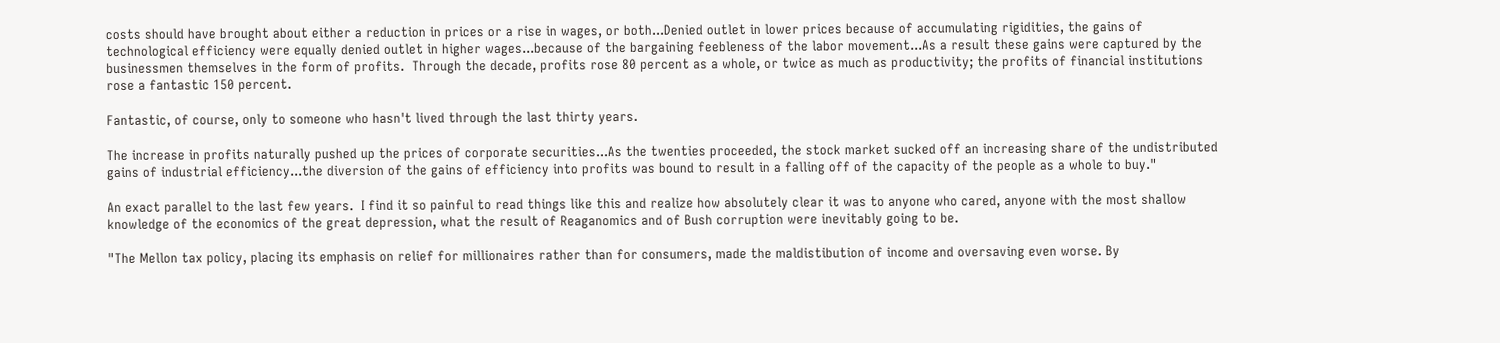costs should have brought about either a reduction in prices or a rise in wages, or both...Denied outlet in lower prices because of accumulating rigidities, the gains of technological efficiency were equally denied outlet in higher wages...because of the bargaining feebleness of the labor movement...As a result these gains were captured by the businessmen themselves in the form of profits.  Through the decade, profits rose 80 percent as a whole, or twice as much as productivity; the profits of financial institutions rose a fantastic 150 percent.

Fantastic, of course, only to someone who hasn't lived through the last thirty years.

The increase in profits naturally pushed up the prices of corporate securities...As the twenties proceeded, the stock market sucked off an increasing share of the undistributed gains of industrial efficiency...the diversion of the gains of efficiency into profits was bound to result in a falling off of the capacity of the people as a whole to buy."

An exact parallel to the last few years.  I find it so painful to read things like this and realize how absolutely clear it was to anyone who cared, anyone with the most shallow knowledge of the economics of the great depression, what the result of Reaganomics and of Bush corruption were inevitably going to be.

"The Mellon tax policy, placing its emphasis on relief for millionaires rather than for consumers, made the maldistibution of income and oversaving even worse. By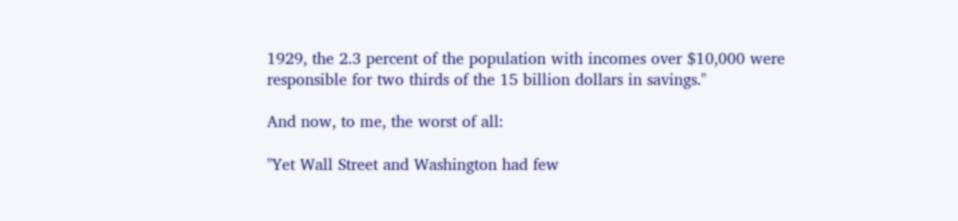1929, the 2.3 percent of the population with incomes over $10,000 were responsible for two thirds of the 15 billion dollars in savings."

And now, to me, the worst of all:

"Yet Wall Street and Washington had few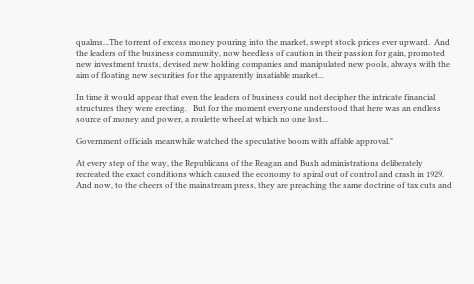qualms...The torrent of excess money pouring into the market, swept stock prices ever upward.  And the leaders of the business community, now heedless of caution in their passion for gain, promoted new investment trusts, devised new holding companies and manipulated new pools, always with the aim of floating new securities for the apparently insatiable market...

In time it would appear that even the leaders of business could not decipher the intricate financial structures they were erecting.   But for the moment everyone understood that here was an endless source of money and power, a roulette wheel at which no one lost...

Government officials meanwhile watched the speculative boom with affable approval."

At every step of the way, the Republicans of the Reagan and Bush administrations deliberately recreated the exact conditions which caused the economy to spiral out of control and crash in 1929.  And now, to the cheers of the mainstream press, they are preaching the same doctrine of tax cuts and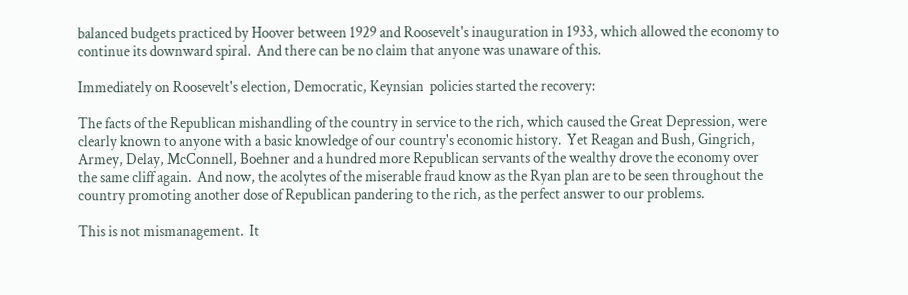balanced budgets practiced by Hoover between 1929 and Roosevelt's inauguration in 1933, which allowed the economy to continue its downward spiral.  And there can be no claim that anyone was unaware of this.

Immediately on Roosevelt's election, Democratic, Keynsian  policies started the recovery:

The facts of the Republican mishandling of the country in service to the rich, which caused the Great Depression, were clearly known to anyone with a basic knowledge of our country's economic history.  Yet Reagan and Bush, Gingrich, Armey, Delay, McConnell, Boehner and a hundred more Republican servants of the wealthy drove the economy over the same cliff again.  And now, the acolytes of the miserable fraud know as the Ryan plan are to be seen throughout the country promoting another dose of Republican pandering to the rich, as the perfect answer to our problems.

This is not mismanagement.  It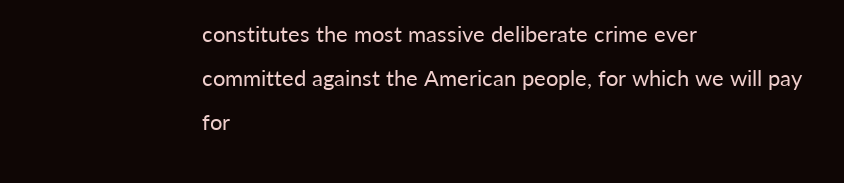constitutes the most massive deliberate crime ever committed against the American people, for which we will pay for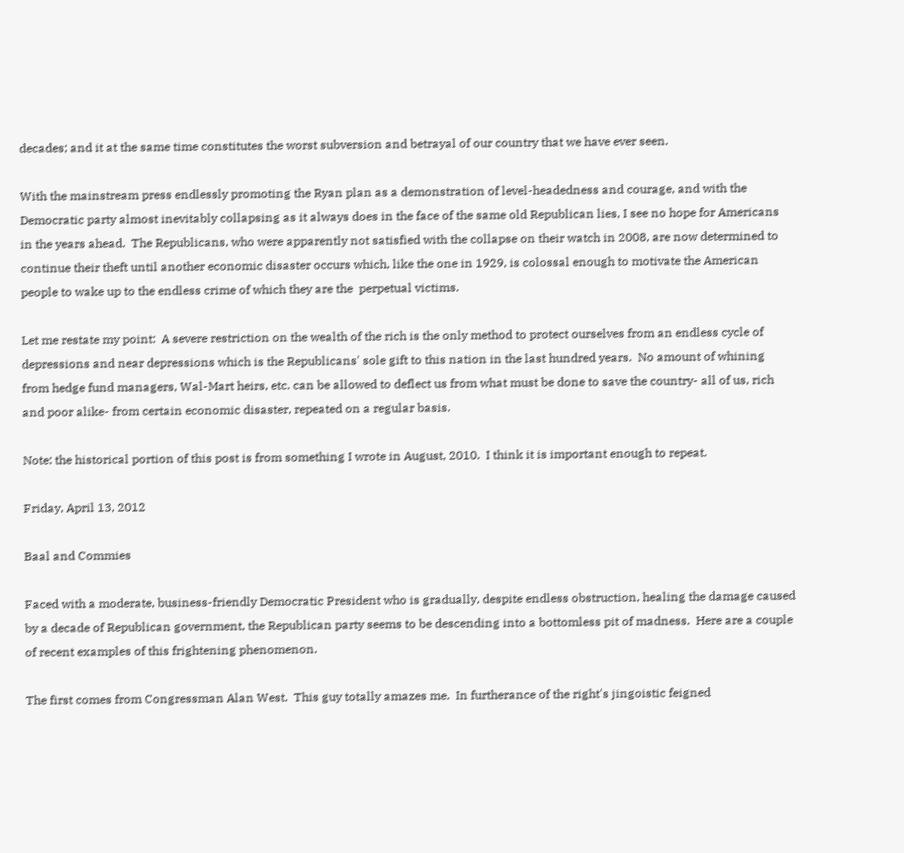decades; and it at the same time constitutes the worst subversion and betrayal of our country that we have ever seen.

With the mainstream press endlessly promoting the Ryan plan as a demonstration of level-headedness and courage, and with the Democratic party almost inevitably collapsing as it always does in the face of the same old Republican lies, I see no hope for Americans in the years ahead.  The Republicans, who were apparently not satisfied with the collapse on their watch in 2008, are now determined to continue their theft until another economic disaster occurs which, like the one in 1929, is colossal enough to motivate the American people to wake up to the endless crime of which they are the  perpetual victims.

Let me restate my point:  A severe restriction on the wealth of the rich is the only method to protect ourselves from an endless cycle of depressions and near depressions which is the Republicans' sole gift to this nation in the last hundred years.  No amount of whining from hedge fund managers, Wal-Mart heirs, etc. can be allowed to deflect us from what must be done to save the country- all of us, rich and poor alike- from certain economic disaster, repeated on a regular basis.

Note: the historical portion of this post is from something I wrote in August, 2010.  I think it is important enough to repeat.

Friday, April 13, 2012

Baal and Commies

Faced with a moderate, business-friendly Democratic President who is gradually, despite endless obstruction, healing the damage caused by a decade of Republican government, the Republican party seems to be descending into a bottomless pit of madness.  Here are a couple of recent examples of this frightening phenomenon.

The first comes from Congressman Alan West.  This guy totally amazes me.  In furtherance of the right's jingoistic feigned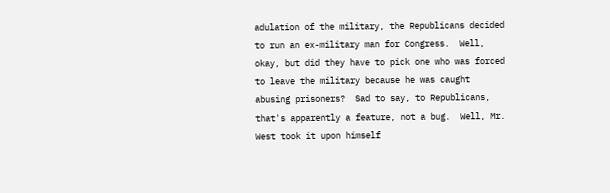adulation of the military, the Republicans decided to run an ex-military man for Congress.  Well, okay, but did they have to pick one who was forced to leave the military because he was caught abusing prisoners?  Sad to say, to Republicans, that's apparently a feature, not a bug.  Well, Mr. West took it upon himself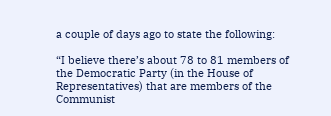a couple of days ago to state the following:

“I believe there’s about 78 to 81 members of the Democratic Party (in the House of Representatives) that are members of the Communist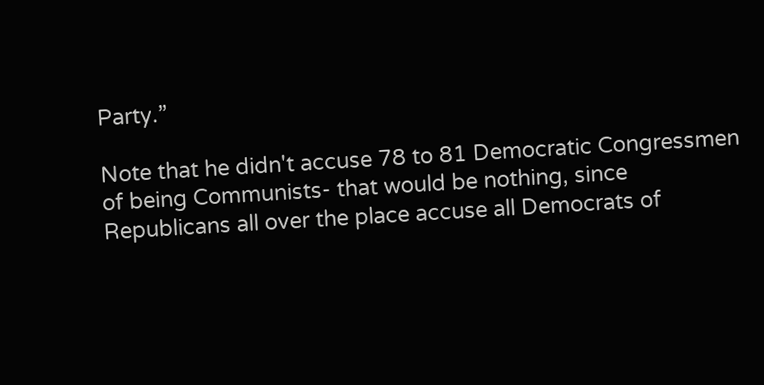Party.”

Note that he didn't accuse 78 to 81 Democratic Congressmen of being Communists- that would be nothing, since Republicans all over the place accuse all Democrats of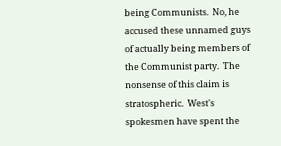being Communists.  No, he accused these unnamed guys of actually being members of the Communist party.  The nonsense of this claim is stratospheric.  West's spokesmen have spent the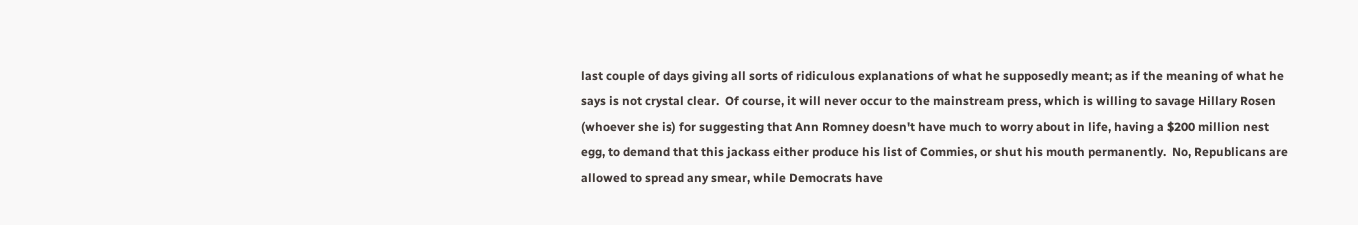last couple of days giving all sorts of ridiculous explanations of what he supposedly meant; as if the meaning of what he says is not crystal clear.  Of course, it will never occur to the mainstream press, which is willing to savage Hillary Rosen (whoever she is) for suggesting that Ann Romney doesn't have much to worry about in life, having a $200 million nest egg, to demand that this jackass either produce his list of Commies, or shut his mouth permanently.  No, Republicans are allowed to spread any smear, while Democrats have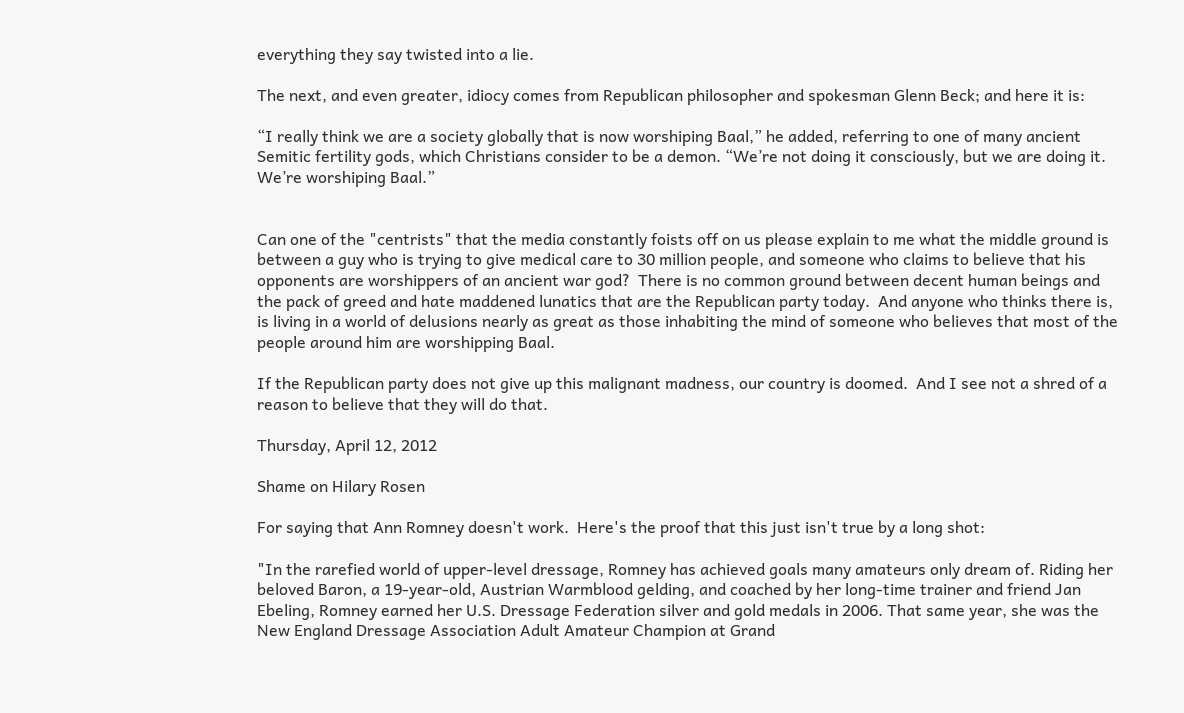everything they say twisted into a lie.

The next, and even greater, idiocy comes from Republican philosopher and spokesman Glenn Beck; and here it is:

“I really think we are a society globally that is now worshiping Baal,” he added, referring to one of many ancient Semitic fertility gods, which Christians consider to be a demon. “We’re not doing it consciously, but we are doing it. We’re worshiping Baal.”


Can one of the "centrists" that the media constantly foists off on us please explain to me what the middle ground is between a guy who is trying to give medical care to 30 million people, and someone who claims to believe that his opponents are worshippers of an ancient war god?  There is no common ground between decent human beings and the pack of greed and hate maddened lunatics that are the Republican party today.  And anyone who thinks there is, is living in a world of delusions nearly as great as those inhabiting the mind of someone who believes that most of the people around him are worshipping Baal.

If the Republican party does not give up this malignant madness, our country is doomed.  And I see not a shred of a reason to believe that they will do that.

Thursday, April 12, 2012

Shame on Hilary Rosen

For saying that Ann Romney doesn't work.  Here's the proof that this just isn't true by a long shot:

"In the rarefied world of upper-level dressage, Romney has achieved goals many amateurs only dream of. Riding her beloved Baron, a 19-year-old, Austrian Warmblood gelding, and coached by her long-time trainer and friend Jan Ebeling, Romney earned her U.S. Dressage Federation silver and gold medals in 2006. That same year, she was the New England Dressage Association Adult Amateur Champion at Grand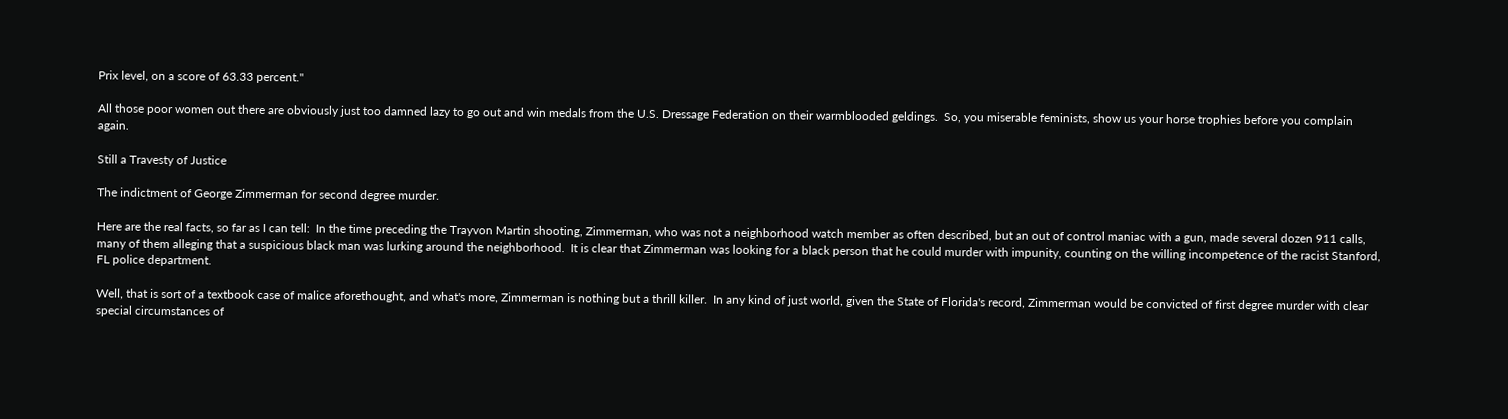Prix level, on a score of 63.33 percent."

All those poor women out there are obviously just too damned lazy to go out and win medals from the U.S. Dressage Federation on their warmblooded geldings.  So, you miserable feminists, show us your horse trophies before you complain again.

Still a Travesty of Justice

The indictment of George Zimmerman for second degree murder.

Here are the real facts, so far as I can tell:  In the time preceding the Trayvon Martin shooting, Zimmerman, who was not a neighborhood watch member as often described, but an out of control maniac with a gun, made several dozen 911 calls, many of them alleging that a suspicious black man was lurking around the neighborhood.  It is clear that Zimmerman was looking for a black person that he could murder with impunity, counting on the willing incompetence of the racist Stanford, FL police department.

Well, that is sort of a textbook case of malice aforethought, and what's more, Zimmerman is nothing but a thrill killer.  In any kind of just world, given the State of Florida's record, Zimmerman would be convicted of first degree murder with clear special circumstances of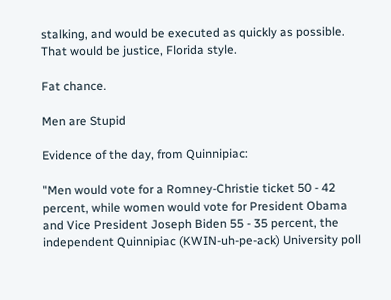stalking, and would be executed as quickly as possible.  That would be justice, Florida style.

Fat chance.

Men are Stupid

Evidence of the day, from Quinnipiac:

"Men would vote for a Romney-Christie ticket 50 - 42 percent, while women would vote for President Obama and Vice President Joseph Biden 55 - 35 percent, the independent Quinnipiac (KWIN-uh-pe-ack) University poll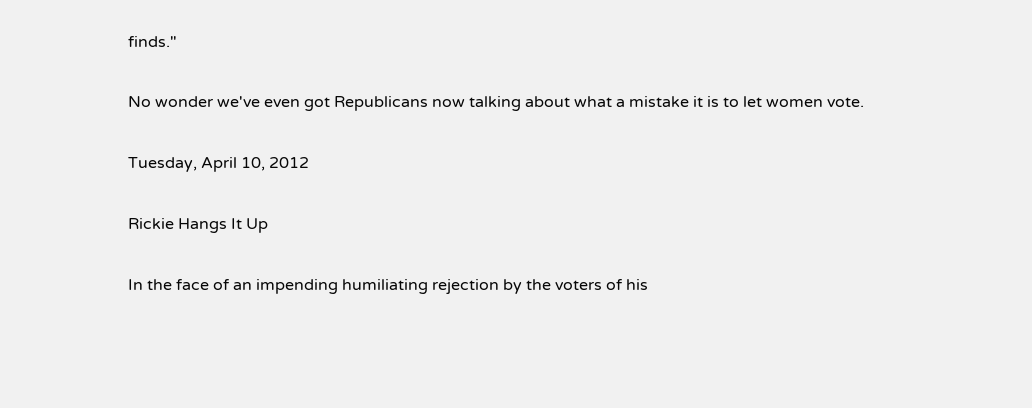finds."

No wonder we've even got Republicans now talking about what a mistake it is to let women vote.

Tuesday, April 10, 2012

Rickie Hangs It Up

In the face of an impending humiliating rejection by the voters of his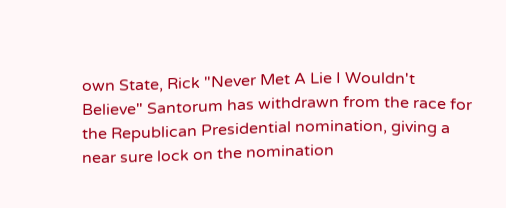own State, Rick "Never Met A Lie I Wouldn't Believe" Santorum has withdrawn from the race for the Republican Presidential nomination, giving a near sure lock on the nomination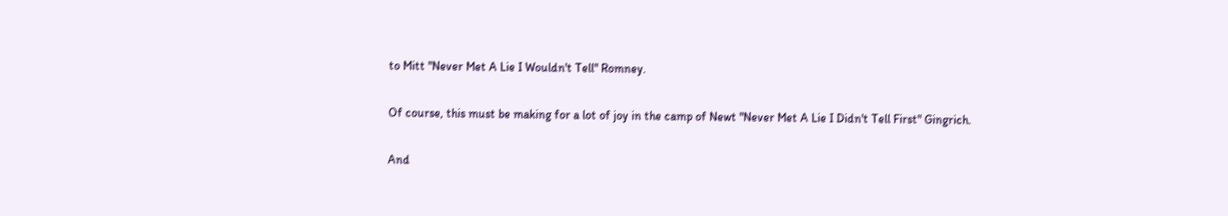to Mitt "Never Met A Lie I Wouldn't Tell" Romney.

Of course, this must be making for a lot of joy in the camp of Newt "Never Met A Lie I Didn't Tell First" Gingrich.

And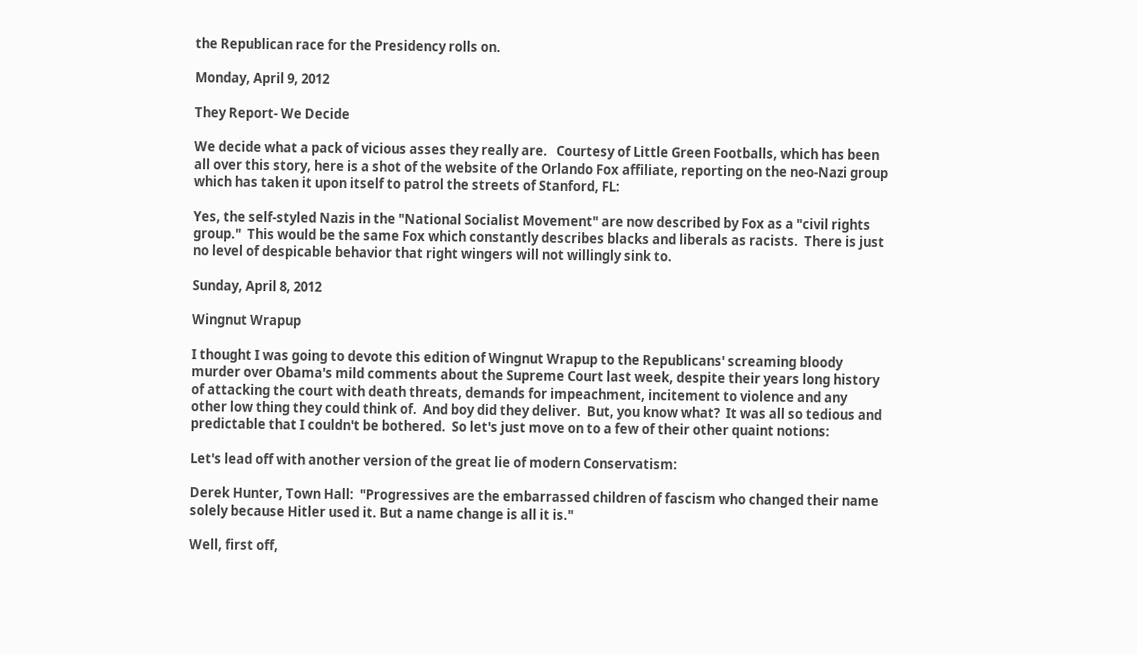the Republican race for the Presidency rolls on.

Monday, April 9, 2012

They Report- We Decide

We decide what a pack of vicious asses they really are.   Courtesy of Little Green Footballs, which has been all over this story, here is a shot of the website of the Orlando Fox affiliate, reporting on the neo-Nazi group which has taken it upon itself to patrol the streets of Stanford, FL:

Yes, the self-styled Nazis in the "National Socialist Movement" are now described by Fox as a "civil rights group."  This would be the same Fox which constantly describes blacks and liberals as racists.  There is just no level of despicable behavior that right wingers will not willingly sink to.

Sunday, April 8, 2012

Wingnut Wrapup

I thought I was going to devote this edition of Wingnut Wrapup to the Republicans' screaming bloody murder over Obama's mild comments about the Supreme Court last week, despite their years long history of attacking the court with death threats, demands for impeachment, incitement to violence and any other low thing they could think of.  And boy did they deliver.  But, you know what?  It was all so tedious and predictable that I couldn't be bothered.  So let's just move on to a few of their other quaint notions:

Let's lead off with another version of the great lie of modern Conservatism:

Derek Hunter, Town Hall:  "Progressives are the embarrassed children of fascism who changed their name solely because Hitler used it. But a name change is all it is."

Well, first off,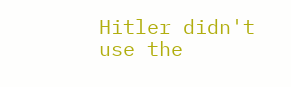Hitler didn't use the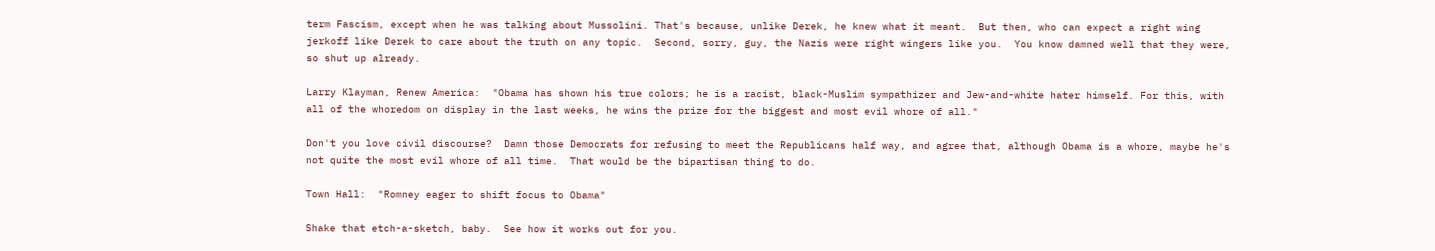term Fascism, except when he was talking about Mussolini. That's because, unlike Derek, he knew what it meant.  But then, who can expect a right wing jerkoff like Derek to care about the truth on any topic.  Second, sorry, guy, the Nazis were right wingers like you.  You know damned well that they were, so shut up already.

Larry Klayman, Renew America:  "Obama has shown his true colors; he is a racist, black-Muslim sympathizer and Jew-and-white hater himself. For this, with all of the whoredom on display in the last weeks, he wins the prize for the biggest and most evil whore of all."

Don't you love civil discourse?  Damn those Democrats for refusing to meet the Republicans half way, and agree that, although Obama is a whore, maybe he's not quite the most evil whore of all time.  That would be the bipartisan thing to do.

Town Hall:  "Romney eager to shift focus to Obama"

Shake that etch-a-sketch, baby.  See how it works out for you.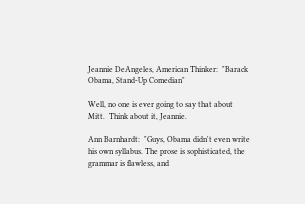Jeannie DeAngeles, American Thinker:  "Barack Obama, Stand-Up Comedian"

Well, no one is ever going to say that about Mitt.  Think about it, Jeannie.

Ann Barnhardt:  "Guys, Obama didn't even write his own syllabus. The prose is sophisticated, the grammar is flawless, and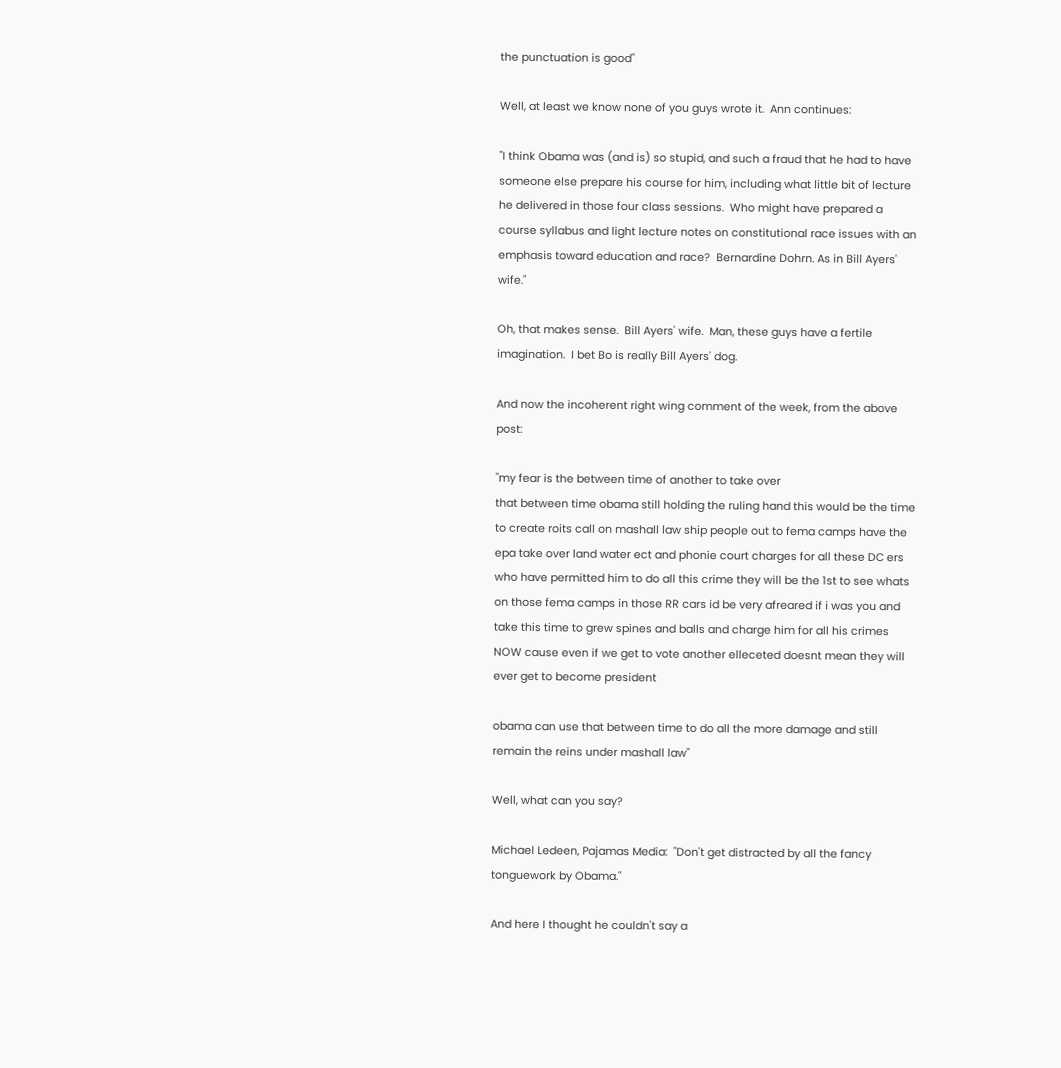the punctuation is good"

Well, at least we know none of you guys wrote it.  Ann continues:

"I think Obama was (and is) so stupid, and such a fraud that he had to have someone else prepare his course for him, including what little bit of lecture he delivered in those four class sessions.  Who might have prepared a course syllabus and light lecture notes on constitutional race issues with an emphasis toward education and race?  Bernardine Dohrn. As in Bill Ayers' wife."

Oh, that makes sense.  Bill Ayers' wife.  Man, these guys have a fertile imagination.  I bet Bo is really Bill Ayers' dog.

And now the incoherent right wing comment of the week, from the above post:

"my fear is the between time of another to take over
that between time obama still holding the ruling hand this would be the time to create roits call on mashall law ship people out to fema camps have the epa take over land water ect and phonie court charges for all these DC ers who have permitted him to do all this crime they will be the 1st to see whats on those fema camps in those RR cars id be very afreared if i was you and take this time to grew spines and balls and charge him for all his crimes NOW cause even if we get to vote another elleceted doesnt mean they will ever get to become president

obama can use that between time to do all the more damage and still remain the reins under mashall law"

Well, what can you say?

Michael Ledeen, Pajamas Media:  "Don't get distracted by all the fancy tonguework by Obama."

And here I thought he couldn't say a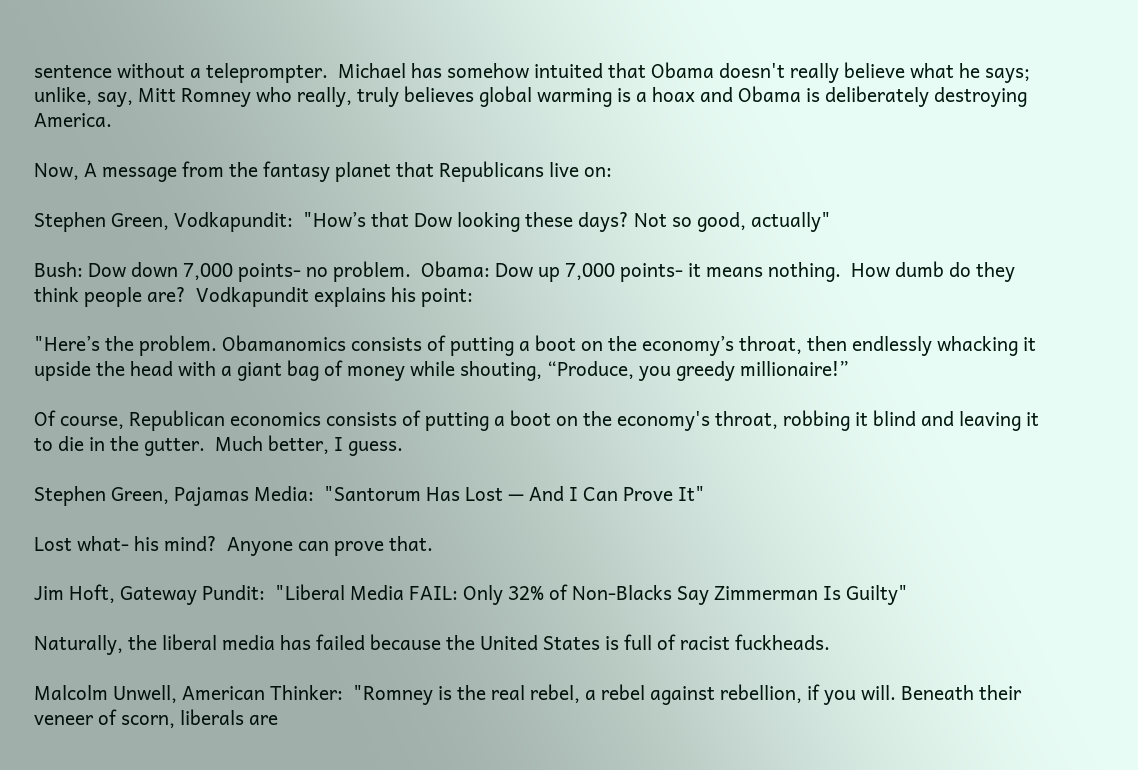sentence without a teleprompter.  Michael has somehow intuited that Obama doesn't really believe what he says; unlike, say, Mitt Romney who really, truly believes global warming is a hoax and Obama is deliberately destroying America.

Now, A message from the fantasy planet that Republicans live on:

Stephen Green, Vodkapundit:  "How’s that Dow looking these days? Not so good, actually"

Bush: Dow down 7,000 points- no problem.  Obama: Dow up 7,000 points- it means nothing.  How dumb do they think people are?  Vodkapundit explains his point:

"Here’s the problem. Obamanomics consists of putting a boot on the economy’s throat, then endlessly whacking it upside the head with a giant bag of money while shouting, “Produce, you greedy millionaire!”

Of course, Republican economics consists of putting a boot on the economy's throat, robbing it blind and leaving it to die in the gutter.  Much better, I guess.

Stephen Green, Pajamas Media:  "Santorum Has Lost — And I Can Prove It"

Lost what- his mind?  Anyone can prove that.

Jim Hoft, Gateway Pundit:  "Liberal Media FAIL: Only 32% of Non-Blacks Say Zimmerman Is Guilty"

Naturally, the liberal media has failed because the United States is full of racist fuckheads.

Malcolm Unwell, American Thinker:  "Romney is the real rebel, a rebel against rebellion, if you will. Beneath their veneer of scorn, liberals are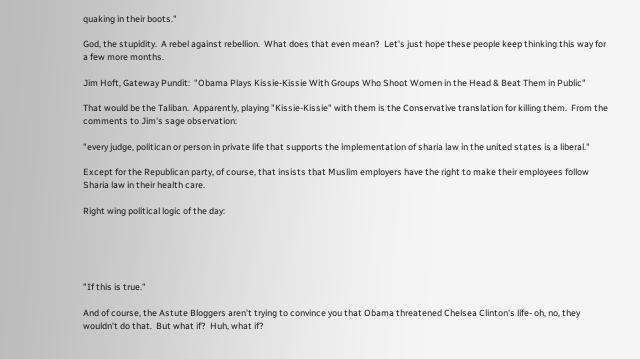quaking in their boots."

God, the stupidity.  A rebel against rebellion.  What does that even mean?  Let's just hope these people keep thinking this way for a few more months.

Jim Hoft, Gateway Pundit:  "Obama Plays Kissie-Kissie With Groups Who Shoot Women in the Head & Beat Them in Public"

That would be the Taliban.  Apparently, playing "Kissie-Kissie" with them is the Conservative translation for killing them.  From the comments to Jim's sage observation:

"every judge, politican or person in private life that supports the implementation of sharia law in the united states is a liberal."

Except for the Republican party, of course, that insists that Muslim employers have the right to make their employees follow Sharia law in their health care.

Right wing political logic of the day:





"If this is true."

And of course, the Astute Bloggers aren't trying to convince you that Obama threatened Chelsea Clinton's life- oh, no, they wouldn't do that.  But what if?  Huh, what if?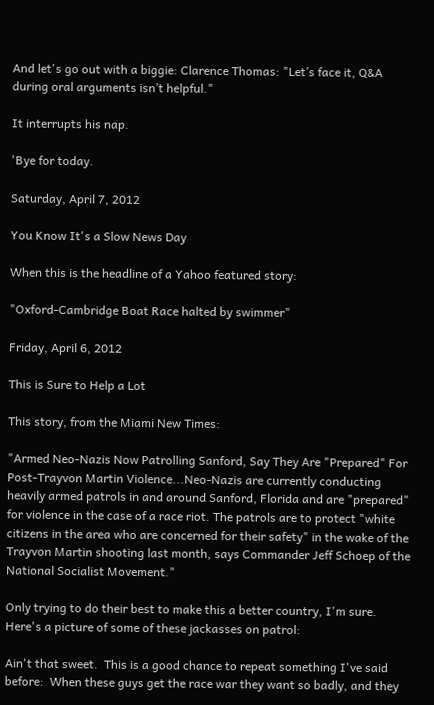And let's go out with a biggie: Clarence Thomas: "Let’s face it, Q&A during oral arguments isn’t helpful."

It interrupts his nap.

'Bye for today.

Saturday, April 7, 2012

You Know It's a Slow News Day

When this is the headline of a Yahoo featured story:

"Oxford-Cambridge Boat Race halted by swimmer"

Friday, April 6, 2012

This is Sure to Help a Lot

This story, from the Miami New Times:

"Armed Neo-Nazis Now Patrolling Sanford, Say They Are "Prepared" For Post-Trayvon Martin Violence...Neo-Nazis are currently conducting heavily armed patrols in and around Sanford, Florida and are "prepared" for violence in the case of a race riot. The patrols are to protect "white citizens in the area who are concerned for their safety" in the wake of the Trayvon Martin shooting last month, says Commander Jeff Schoep of the National Socialist Movement."

Only trying to do their best to make this a better country, I'm sure.  Here's a picture of some of these jackasses on patrol:

Ain't that sweet.  This is a good chance to repeat something I've said before:  When these guys get the race war they want so badly, and they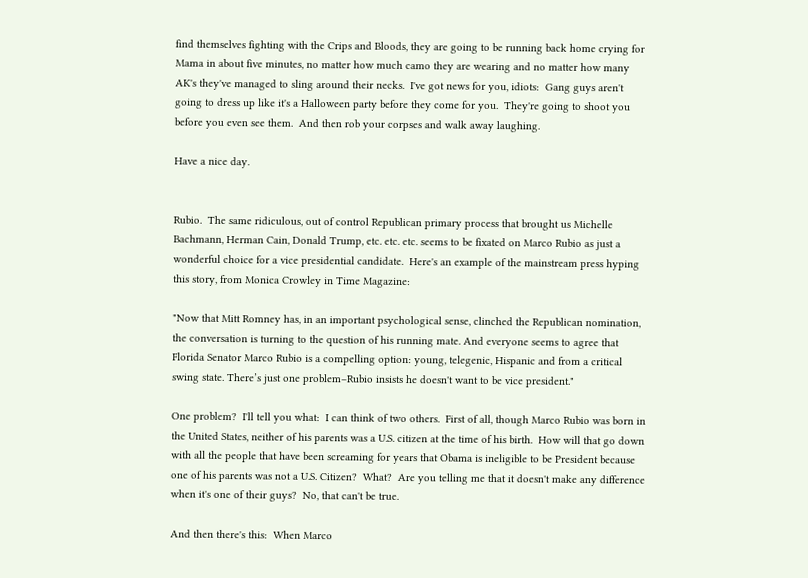find themselves fighting with the Crips and Bloods, they are going to be running back home crying for Mama in about five minutes, no matter how much camo they are wearing and no matter how many AK's they've managed to sling around their necks.  I've got news for you, idiots:  Gang guys aren't going to dress up like it's a Halloween party before they come for you.  They're going to shoot you before you even see them.  And then rob your corpses and walk away laughing.

Have a nice day.


Rubio.  The same ridiculous, out of control Republican primary process that brought us Michelle Bachmann, Herman Cain, Donald Trump, etc. etc. etc. seems to be fixated on Marco Rubio as just a wonderful choice for a vice presidential candidate.  Here's an example of the mainstream press hyping this story, from Monica Crowley in Time Magazine:

"Now that Mitt Romney has, in an important psychological sense, clinched the Republican nomination, the conversation is turning to the question of his running mate. And everyone seems to agree that Florida Senator Marco Rubio is a compelling option: young, telegenic, Hispanic and from a critical swing state. There’s just one problem–Rubio insists he doesn't want to be vice president."

One problem?  I'll tell you what:  I can think of two others.  First of all, though Marco Rubio was born in the United States, neither of his parents was a U.S. citizen at the time of his birth.  How will that go down with all the people that have been screaming for years that Obama is ineligible to be President because one of his parents was not a U.S. Citizen?  What?  Are you telling me that it doesn't make any difference when it's one of their guys?  No, that can't be true.

And then there's this:  When Marco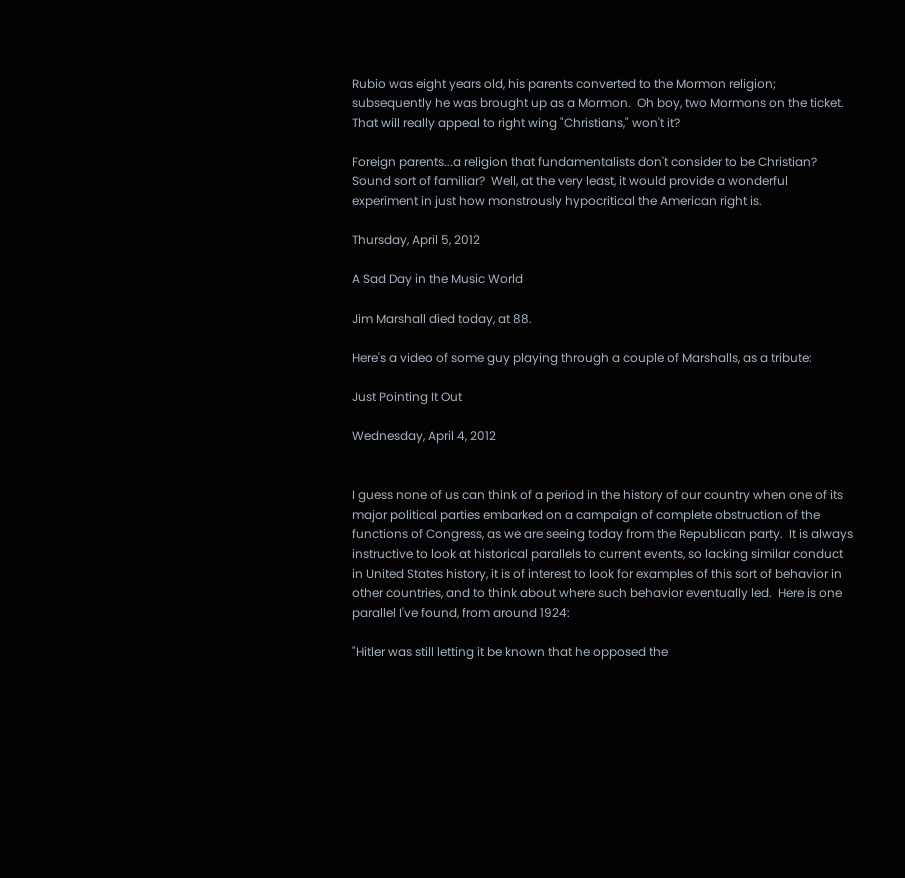Rubio was eight years old, his parents converted to the Mormon religion; subsequently he was brought up as a Mormon.  Oh boy, two Mormons on the ticket.  That will really appeal to right wing "Christians," won't it?

Foreign parents...a religion that fundamentalists don't consider to be Christian?  Sound sort of familiar?  Well, at the very least, it would provide a wonderful experiment in just how monstrously hypocritical the American right is.

Thursday, April 5, 2012

A Sad Day in the Music World

Jim Marshall died today, at 88.

Here's a video of some guy playing through a couple of Marshalls, as a tribute:

Just Pointing It Out

Wednesday, April 4, 2012


I guess none of us can think of a period in the history of our country when one of its major political parties embarked on a campaign of complete obstruction of the functions of Congress, as we are seeing today from the Republican party.  It is always instructive to look at historical parallels to current events, so lacking similar conduct in United States history, it is of interest to look for examples of this sort of behavior in other countries, and to think about where such behavior eventually led.  Here is one parallel I've found, from around 1924:

"Hitler was still letting it be known that he opposed the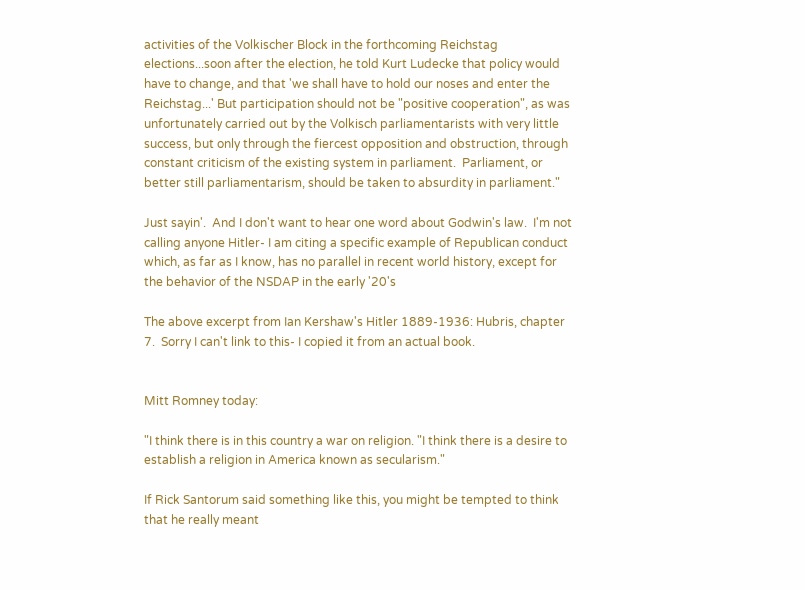activities of the Volkischer Block in the forthcoming Reichstag elections...soon after the election, he told Kurt Ludecke that policy would have to change, and that 'we shall have to hold our noses and enter the Reichstag...' But participation should not be "positive cooperation", as was unfortunately carried out by the Volkisch parliamentarists with very little success, but only through the fiercest opposition and obstruction, through constant criticism of the existing system in parliament.  Parliament, or better still parliamentarism, should be taken to absurdity in parliament."

Just sayin'.  And I don't want to hear one word about Godwin's law.  I'm not calling anyone Hitler- I am citing a specific example of Republican conduct which, as far as I know, has no parallel in recent world history, except for the behavior of the NSDAP in the early '20's

The above excerpt from Ian Kershaw's Hitler 1889-1936: Hubris, chapter 7.  Sorry I can't link to this- I copied it from an actual book.


Mitt Romney today:

"I think there is in this country a war on religion. "I think there is a desire to establish a religion in America known as secularism."

If Rick Santorum said something like this, you might be tempted to think that he really meant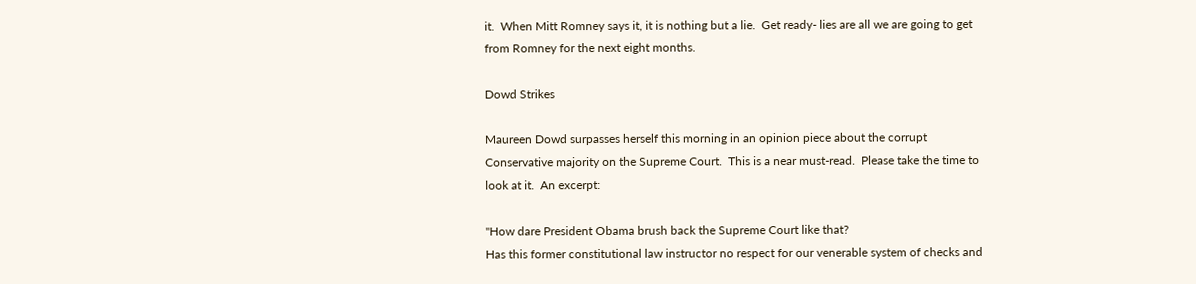it.  When Mitt Romney says it, it is nothing but a lie.  Get ready- lies are all we are going to get from Romney for the next eight months.

Dowd Strikes

Maureen Dowd surpasses herself this morning in an opinion piece about the corrupt Conservative majority on the Supreme Court.  This is a near must-read.  Please take the time to look at it.  An excerpt:

"How dare President Obama brush back the Supreme Court like that?
Has this former constitutional law instructor no respect for our venerable system of checks and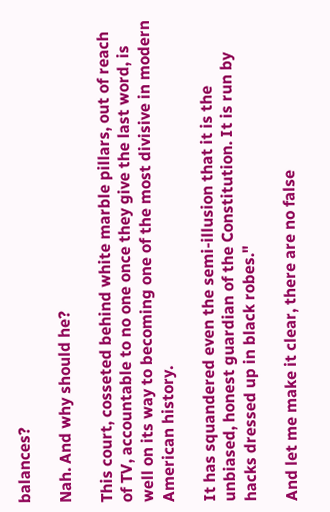balances?

Nah. And why should he?

This court, cosseted behind white marble pillars, out of reach of TV, accountable to no one once they give the last word, is well on its way to becoming one of the most divisive in modern American history.

It has squandered even the semi-illusion that it is the unbiased, honest guardian of the Constitution. It is run by hacks dressed up in black robes."

And let me make it clear, there are no false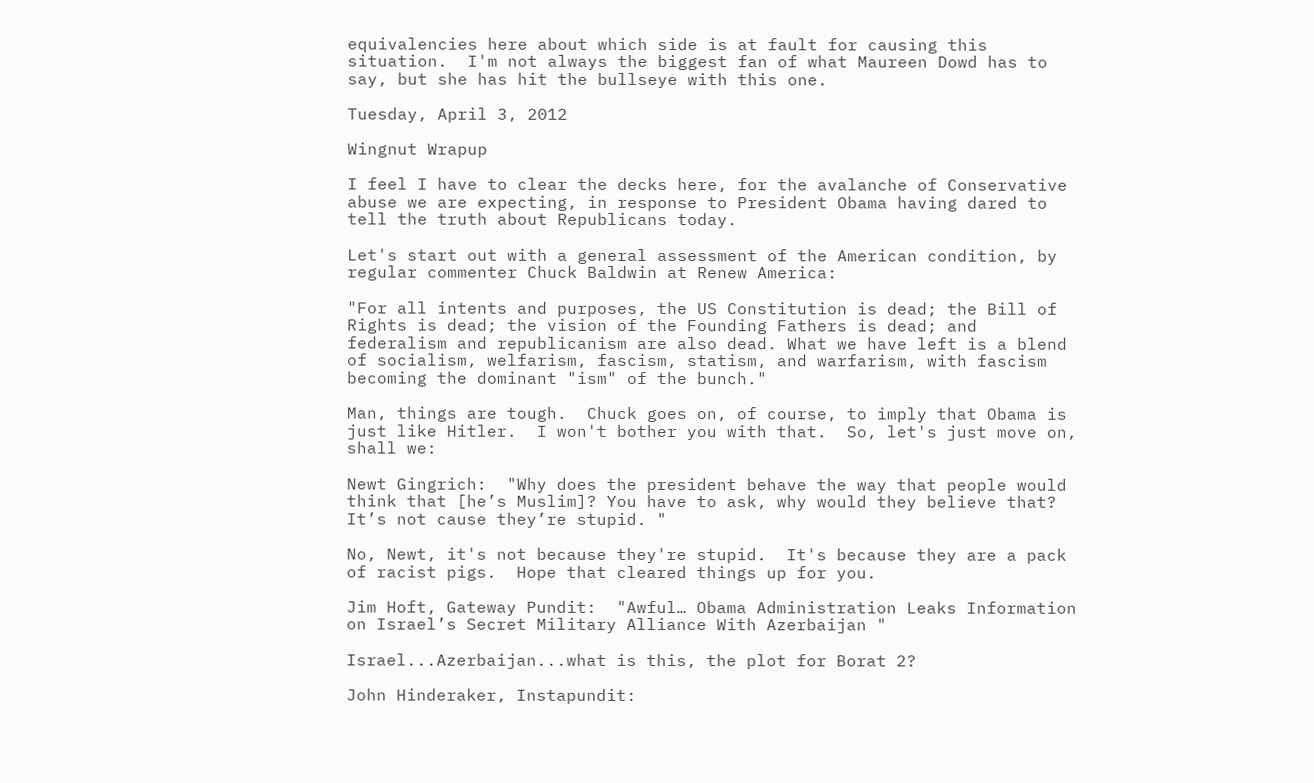equivalencies here about which side is at fault for causing this situation.  I'm not always the biggest fan of what Maureen Dowd has to say, but she has hit the bullseye with this one.

Tuesday, April 3, 2012

Wingnut Wrapup

I feel I have to clear the decks here, for the avalanche of Conservative abuse we are expecting, in response to President Obama having dared to tell the truth about Republicans today.

Let's start out with a general assessment of the American condition, by regular commenter Chuck Baldwin at Renew America:

"For all intents and purposes, the US Constitution is dead; the Bill of Rights is dead; the vision of the Founding Fathers is dead; and federalism and republicanism are also dead. What we have left is a blend of socialism, welfarism, fascism, statism, and warfarism, with fascism becoming the dominant "ism" of the bunch."

Man, things are tough.  Chuck goes on, of course, to imply that Obama is just like Hitler.  I won't bother you with that.  So, let's just move on, shall we:

Newt Gingrich:  "Why does the president behave the way that people would think that [he’s Muslim]? You have to ask, why would they believe that? It’s not cause they’re stupid. "

No, Newt, it's not because they're stupid.  It's because they are a pack of racist pigs.  Hope that cleared things up for you.

Jim Hoft, Gateway Pundit:  "Awful… Obama Administration Leaks Information on Israel’s Secret Military Alliance With Azerbaijan "

Israel...Azerbaijan...what is this, the plot for Borat 2?

John Hinderaker, Instapundit: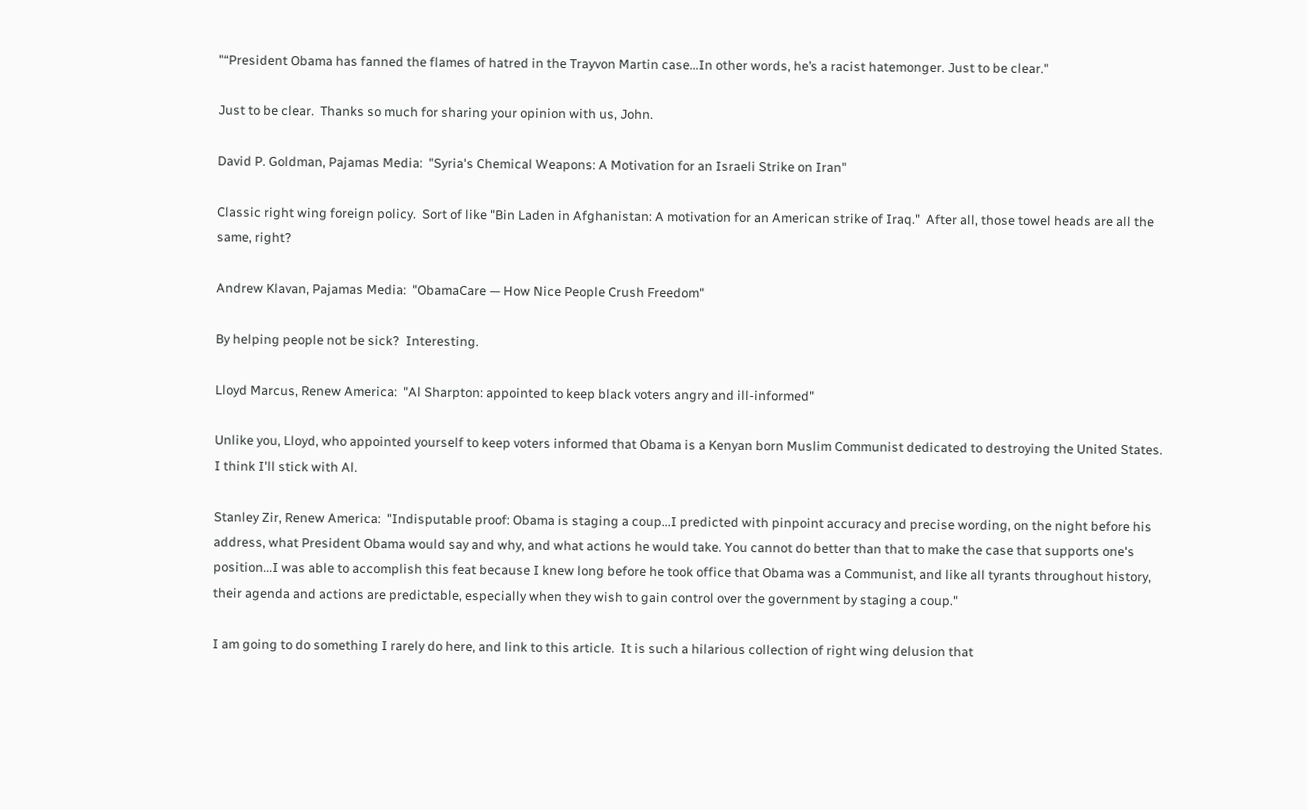"“President Obama has fanned the flames of hatred in the Trayvon Martin case...In other words, he’s a racist hatemonger. Just to be clear."

Just to be clear.  Thanks so much for sharing your opinion with us, John.

David P. Goldman, Pajamas Media:  "Syria's Chemical Weapons: A Motivation for an Israeli Strike on Iran"

Classic right wing foreign policy.  Sort of like "Bin Laden in Afghanistan: A motivation for an American strike of Iraq."  After all, those towel heads are all the same, right?

Andrew Klavan, Pajamas Media:  "ObamaCare — How Nice People Crush Freedom"

By helping people not be sick?  Interesting.

Lloyd Marcus, Renew America:  "Al Sharpton: appointed to keep black voters angry and ill-informed"

Unlike you, Lloyd, who appointed yourself to keep voters informed that Obama is a Kenyan born Muslim Communist dedicated to destroying the United States.  I think I'll stick with Al.

Stanley Zir, Renew America:  "Indisputable proof: Obama is staging a coup...I predicted with pinpoint accuracy and precise wording, on the night before his address, what President Obama would say and why, and what actions he would take. You cannot do better than that to make the case that supports one's position...I was able to accomplish this feat because I knew long before he took office that Obama was a Communist, and like all tyrants throughout history, their agenda and actions are predictable, especially when they wish to gain control over the government by staging a coup."

I am going to do something I rarely do here, and link to this article.  It is such a hilarious collection of right wing delusion that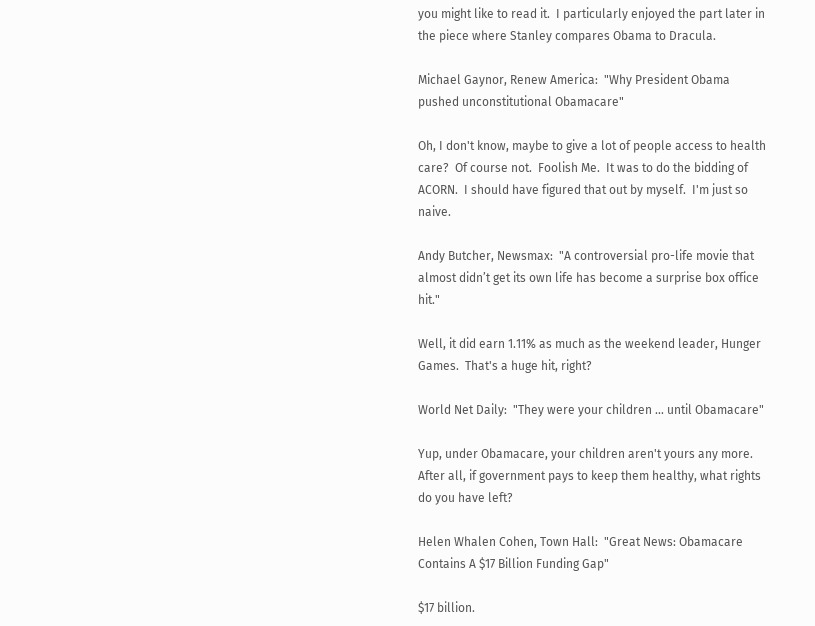you might like to read it.  I particularly enjoyed the part later in the piece where Stanley compares Obama to Dracula.

Michael Gaynor, Renew America:  "Why President Obama pushed unconstitutional Obamacare"

Oh, I don't know, maybe to give a lot of people access to health care?  Of course not.  Foolish Me.  It was to do the bidding of ACORN.  I should have figured that out by myself.  I'm just so naive.

Andy Butcher, Newsmax:  "A controversial pro-life movie that almost didn’t get its own life has become a surprise box office hit."

Well, it did earn 1.11% as much as the weekend leader, Hunger Games.  That's a huge hit, right?

World Net Daily:  "They were your children ... until Obamacare"

Yup, under Obamacare, your children aren't yours any more.  After all, if government pays to keep them healthy, what rights do you have left?

Helen Whalen Cohen, Town Hall:  "Great News: Obamacare Contains A $17 Billion Funding Gap"

$17 billion.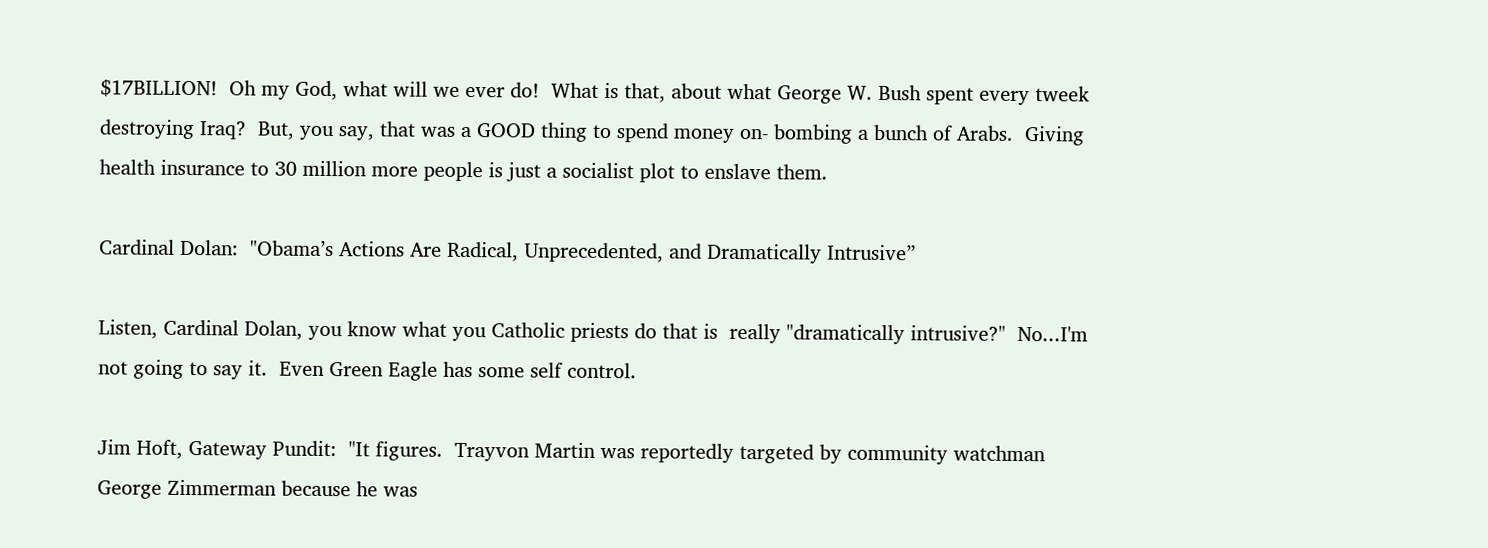$17BILLION!  Oh my God, what will we ever do!  What is that, about what George W. Bush spent every tweek destroying Iraq?  But, you say, that was a GOOD thing to spend money on- bombing a bunch of Arabs.  Giving health insurance to 30 million more people is just a socialist plot to enslave them.

Cardinal Dolan:  "Obama’s Actions Are Radical, Unprecedented, and Dramatically Intrusive”

Listen, Cardinal Dolan, you know what you Catholic priests do that is  really "dramatically intrusive?"  No...I'm not going to say it.  Even Green Eagle has some self control.

Jim Hoft, Gateway Pundit:  "It figures.  Trayvon Martin was reportedly targeted by community watchman George Zimmerman because he was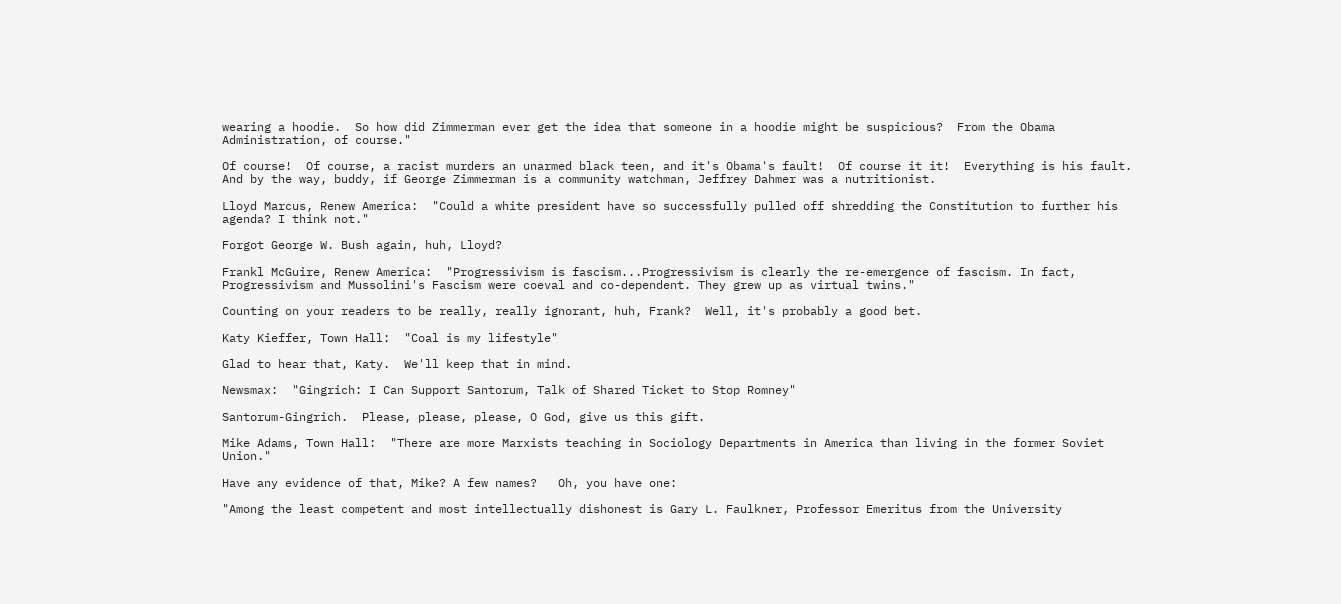wearing a hoodie.  So how did Zimmerman ever get the idea that someone in a hoodie might be suspicious?  From the Obama Administration, of course."

Of course!  Of course, a racist murders an unarmed black teen, and it's Obama's fault!  Of course it it!  Everything is his fault. And by the way, buddy, if George Zimmerman is a community watchman, Jeffrey Dahmer was a nutritionist.

Lloyd Marcus, Renew America:  "Could a white president have so successfully pulled off shredding the Constitution to further his agenda? I think not."

Forgot George W. Bush again, huh, Lloyd?

Frankl McGuire, Renew America:  "Progressivism is fascism...Progressivism is clearly the re-emergence of fascism. In fact, Progressivism and Mussolini's Fascism were coeval and co-dependent. They grew up as virtual twins."

Counting on your readers to be really, really ignorant, huh, Frank?  Well, it's probably a good bet.

Katy Kieffer, Town Hall:  "Coal is my lifestyle"

Glad to hear that, Katy.  We'll keep that in mind.

Newsmax:  "Gingrich: I Can Support Santorum, Talk of Shared Ticket to Stop Romney"

Santorum-Gingrich.  Please, please, please, O God, give us this gift.

Mike Adams, Town Hall:  "There are more Marxists teaching in Sociology Departments in America than living in the former Soviet Union."

Have any evidence of that, Mike? A few names?   Oh, you have one:

"Among the least competent and most intellectually dishonest is Gary L. Faulkner, Professor Emeritus from the University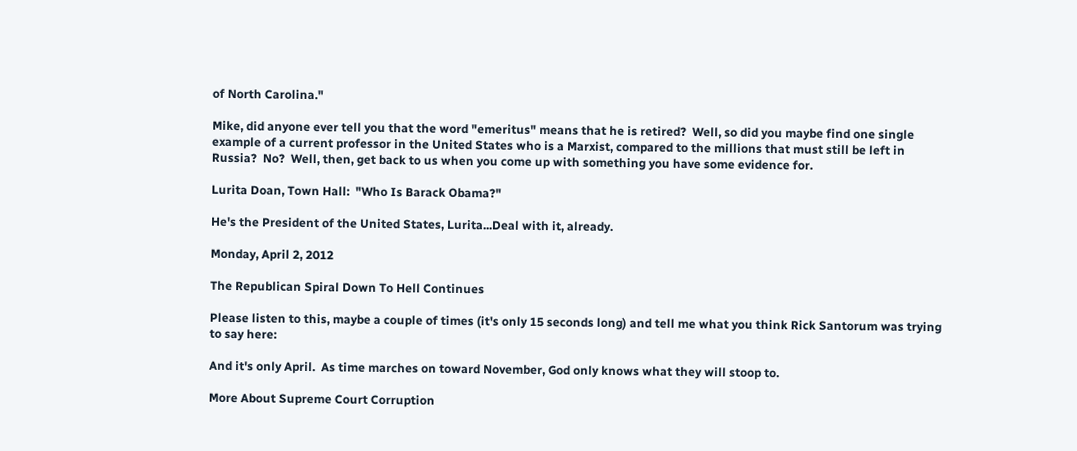of North Carolina."

Mike, did anyone ever tell you that the word "emeritus" means that he is retired?  Well, so did you maybe find one single example of a current professor in the United States who is a Marxist, compared to the millions that must still be left in Russia?  No?  Well, then, get back to us when you come up with something you have some evidence for.

Lurita Doan, Town Hall:  "Who Is Barack Obama?"

He's the President of the United States, Lurita...Deal with it, already.

Monday, April 2, 2012

The Republican Spiral Down To Hell Continues

Please listen to this, maybe a couple of times (it's only 15 seconds long) and tell me what you think Rick Santorum was trying to say here:

And it's only April.  As time marches on toward November, God only knows what they will stoop to.

More About Supreme Court Corruption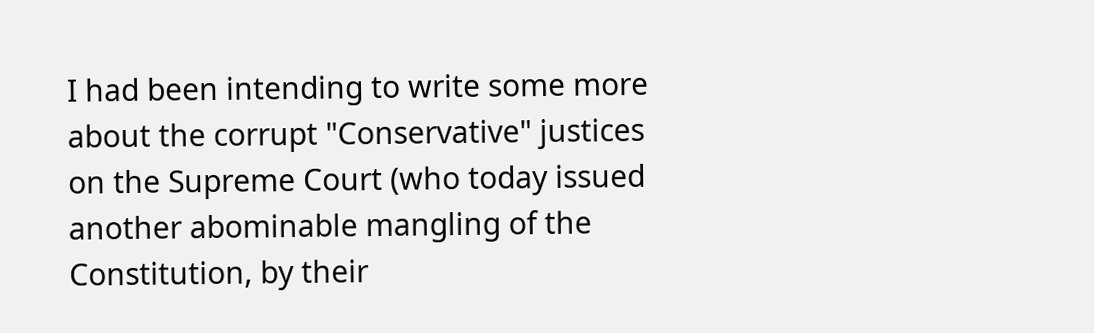I had been intending to write some more about the corrupt "Conservative" justices on the Supreme Court (who today issued another abominable mangling of the Constitution, by their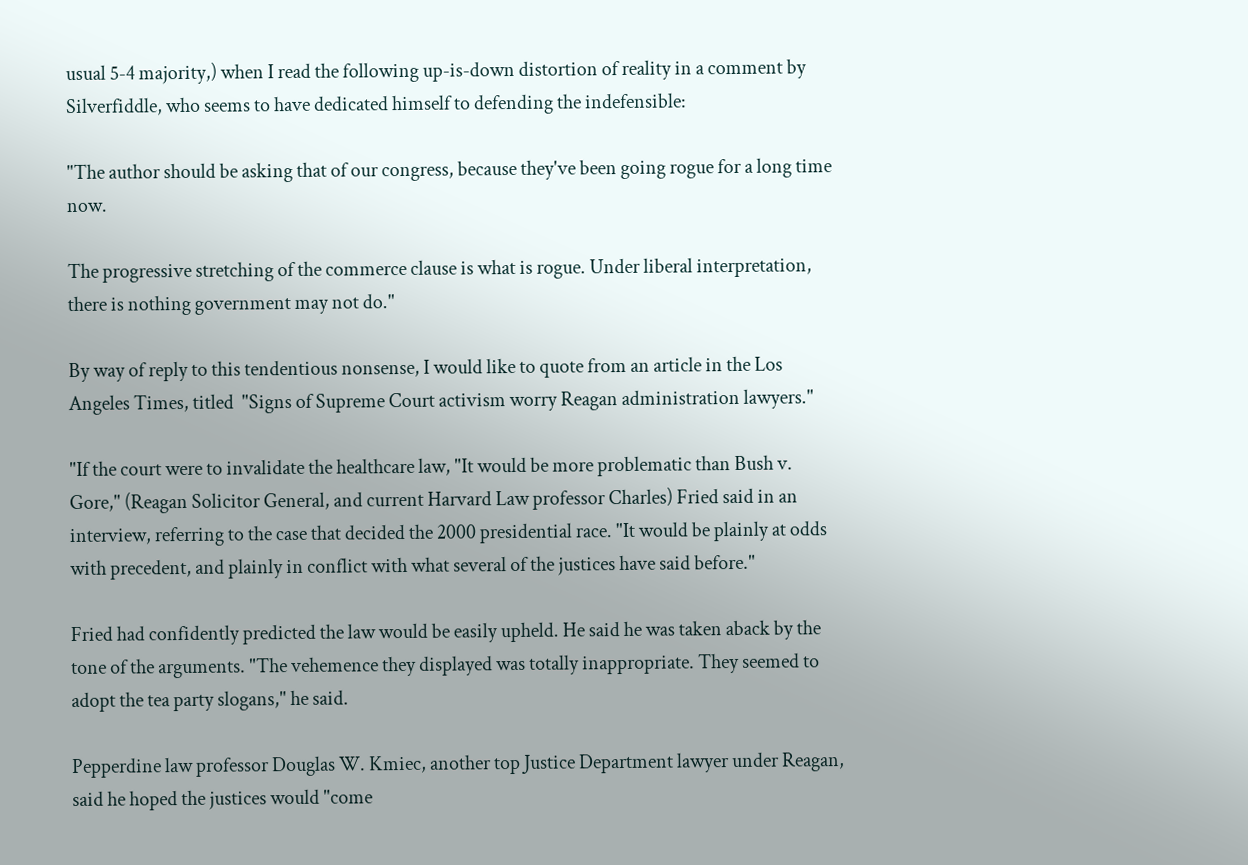usual 5-4 majority,) when I read the following up-is-down distortion of reality in a comment by Silverfiddle, who seems to have dedicated himself to defending the indefensible:

"The author should be asking that of our congress, because they've been going rogue for a long time now.

The progressive stretching of the commerce clause is what is rogue. Under liberal interpretation, there is nothing government may not do."

By way of reply to this tendentious nonsense, I would like to quote from an article in the Los Angeles Times, titled  "Signs of Supreme Court activism worry Reagan administration lawyers."

"If the court were to invalidate the healthcare law, "It would be more problematic than Bush v. Gore," (Reagan Solicitor General, and current Harvard Law professor Charles) Fried said in an interview, referring to the case that decided the 2000 presidential race. "It would be plainly at odds with precedent, and plainly in conflict with what several of the justices have said before."

Fried had confidently predicted the law would be easily upheld. He said he was taken aback by the tone of the arguments. "The vehemence they displayed was totally inappropriate. They seemed to adopt the tea party slogans," he said.

Pepperdine law professor Douglas W. Kmiec, another top Justice Department lawyer under Reagan, said he hoped the justices would "come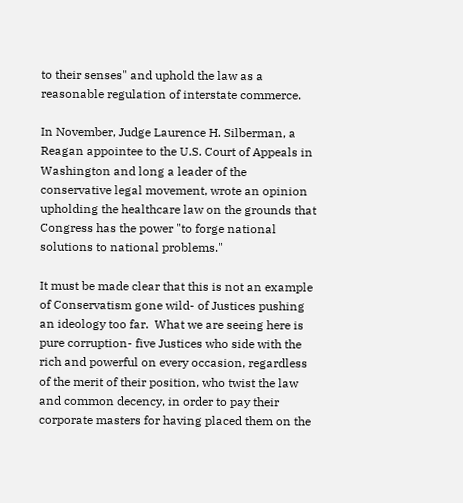to their senses" and uphold the law as a reasonable regulation of interstate commerce.

In November, Judge Laurence H. Silberman, a Reagan appointee to the U.S. Court of Appeals in Washington and long a leader of the conservative legal movement, wrote an opinion upholding the healthcare law on the grounds that Congress has the power "to forge national solutions to national problems."

It must be made clear that this is not an example of Conservatism gone wild- of Justices pushing an ideology too far.  What we are seeing here is pure corruption- five Justices who side with the rich and powerful on every occasion, regardless of the merit of their position, who twist the law and common decency, in order to pay their corporate masters for having placed them on the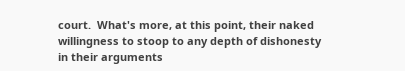court.  What's more, at this point, their naked willingness to stoop to any depth of dishonesty in their arguments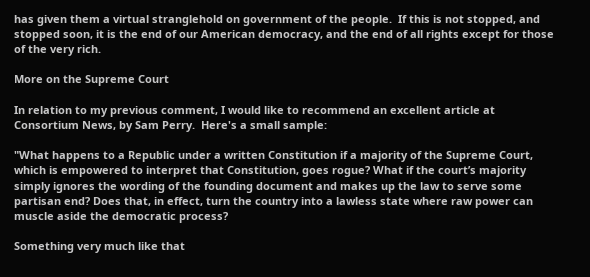has given them a virtual stranglehold on government of the people.  If this is not stopped, and stopped soon, it is the end of our American democracy, and the end of all rights except for those of the very rich.

More on the Supreme Court

In relation to my previous comment, I would like to recommend an excellent article at Consortium News, by Sam Perry.  Here's a small sample:

"What happens to a Republic under a written Constitution if a majority of the Supreme Court, which is empowered to interpret that Constitution, goes rogue? What if the court’s majority simply ignores the wording of the founding document and makes up the law to serve some partisan end? Does that, in effect, turn the country into a lawless state where raw power can muscle aside the democratic process?

Something very much like that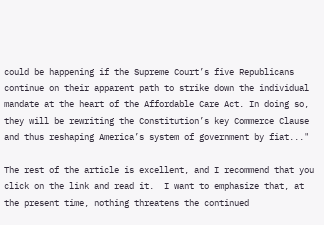could be happening if the Supreme Court’s five Republicans continue on their apparent path to strike down the individual mandate at the heart of the Affordable Care Act. In doing so, they will be rewriting the Constitution’s key Commerce Clause and thus reshaping America’s system of government by fiat..."

The rest of the article is excellent, and I recommend that you click on the link and read it.  I want to emphasize that, at the present time, nothing threatens the continued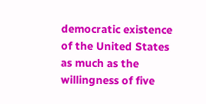democratic existence of the United States as much as the willingness of five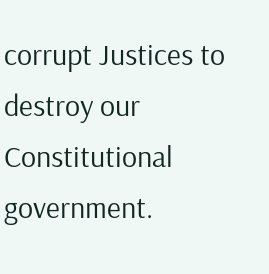corrupt Justices to destroy our Constitutional government.